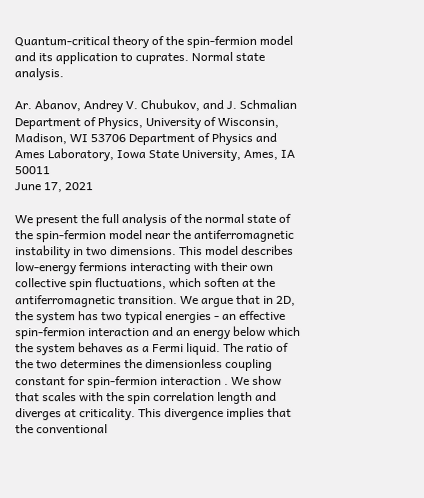Quantum-critical theory of the spin-fermion model and its application to cuprates. Normal state analysis.

Ar. Abanov, Andrey V. Chubukov, and J. Schmalian Department of Physics, University of Wisconsin, Madison, WI 53706 Department of Physics and Ames Laboratory, Iowa State University, Ames, IA 50011
June 17, 2021

We present the full analysis of the normal state of the spin-fermion model near the antiferromagnetic instability in two dimensions. This model describes low-energy fermions interacting with their own collective spin fluctuations, which soften at the antiferromagnetic transition. We argue that in 2D, the system has two typical energies - an effective spin-fermion interaction and an energy below which the system behaves as a Fermi liquid. The ratio of the two determines the dimensionless coupling constant for spin-fermion interaction . We show that scales with the spin correlation length and diverges at criticality. This divergence implies that the conventional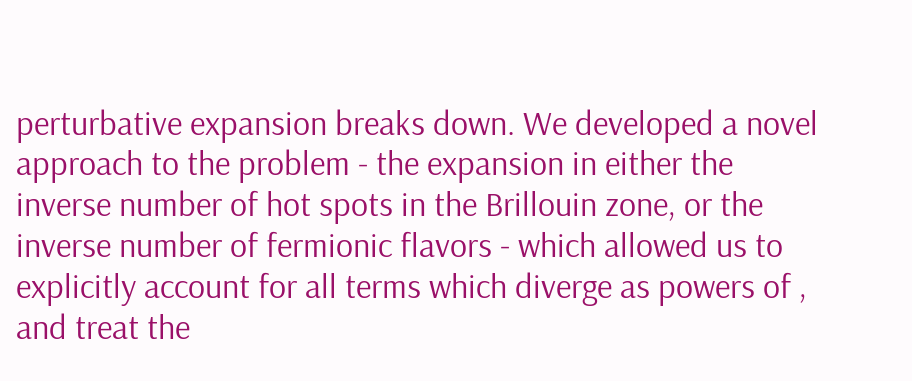perturbative expansion breaks down. We developed a novel approach to the problem - the expansion in either the inverse number of hot spots in the Brillouin zone, or the inverse number of fermionic flavors - which allowed us to explicitly account for all terms which diverge as powers of , and treat the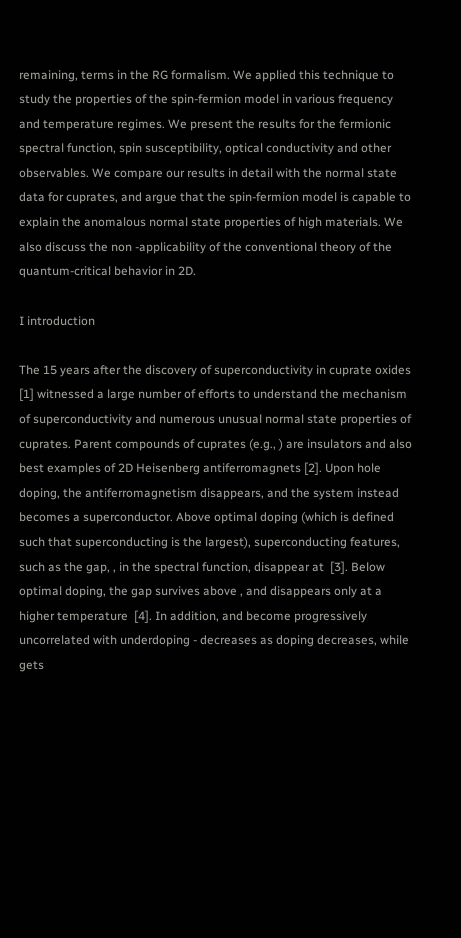remaining, terms in the RG formalism. We applied this technique to study the properties of the spin-fermion model in various frequency and temperature regimes. We present the results for the fermionic spectral function, spin susceptibility, optical conductivity and other observables. We compare our results in detail with the normal state data for cuprates, and argue that the spin-fermion model is capable to explain the anomalous normal state properties of high materials. We also discuss the non -applicability of the conventional theory of the quantum-critical behavior in 2D.

I introduction

The 15 years after the discovery of superconductivity in cuprate oxides [1] witnessed a large number of efforts to understand the mechanism of superconductivity and numerous unusual normal state properties of cuprates. Parent compounds of cuprates (e.g., ) are insulators and also best examples of 2D Heisenberg antiferromagnets [2]. Upon hole doping, the antiferromagnetism disappears, and the system instead becomes a superconductor. Above optimal doping (which is defined such that superconducting is the largest), superconducting features, such as the gap, , in the spectral function, disappear at  [3]. Below optimal doping, the gap survives above , and disappears only at a higher temperature  [4]. In addition, and become progressively uncorrelated with underdoping - decreases as doping decreases, while gets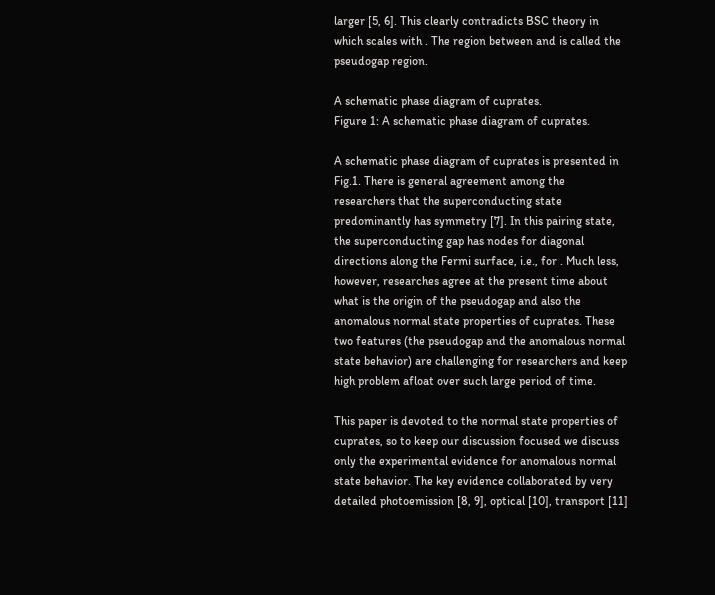larger [5, 6]. This clearly contradicts BSC theory in which scales with . The region between and is called the pseudogap region.

A schematic phase diagram of cuprates.
Figure 1: A schematic phase diagram of cuprates.

A schematic phase diagram of cuprates is presented in Fig.1. There is general agreement among the researchers that the superconducting state predominantly has symmetry [7]. In this pairing state, the superconducting gap has nodes for diagonal directions along the Fermi surface, i.e., for . Much less, however, researches agree at the present time about what is the origin of the pseudogap and also the anomalous normal state properties of cuprates. These two features (the pseudogap and the anomalous normal state behavior) are challenging for researchers and keep high problem afloat over such large period of time.

This paper is devoted to the normal state properties of cuprates, so to keep our discussion focused we discuss only the experimental evidence for anomalous normal state behavior. The key evidence collaborated by very detailed photoemission [8, 9], optical [10], transport [11]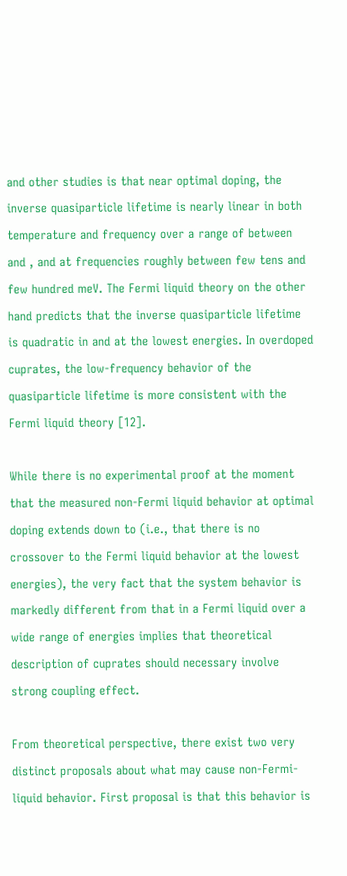and other studies is that near optimal doping, the inverse quasiparticle lifetime is nearly linear in both temperature and frequency over a range of between and , and at frequencies roughly between few tens and few hundred meV. The Fermi liquid theory on the other hand predicts that the inverse quasiparticle lifetime is quadratic in and at the lowest energies. In overdoped cuprates, the low-frequency behavior of the quasiparticle lifetime is more consistent with the Fermi liquid theory [12].

While there is no experimental proof at the moment that the measured non-Fermi liquid behavior at optimal doping extends down to (i.e., that there is no crossover to the Fermi liquid behavior at the lowest energies), the very fact that the system behavior is markedly different from that in a Fermi liquid over a wide range of energies implies that theoretical description of cuprates should necessary involve strong coupling effect.

From theoretical perspective, there exist two very distinct proposals about what may cause non-Fermi-liquid behavior. First proposal is that this behavior is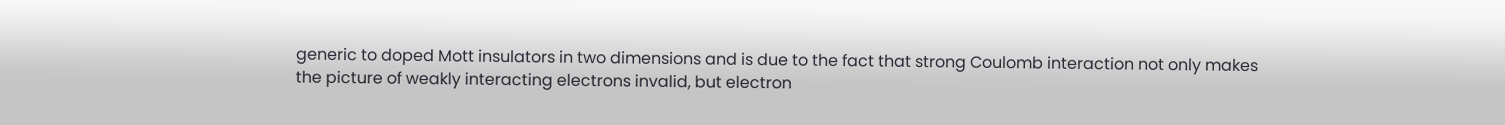generic to doped Mott insulators in two dimensions and is due to the fact that strong Coulomb interaction not only makes the picture of weakly interacting electrons invalid, but electron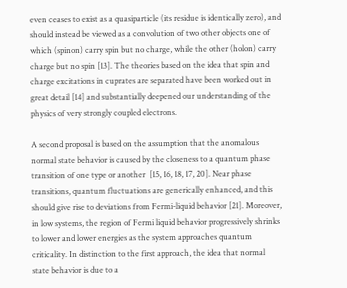even ceases to exist as a quasiparticle (its residue is identically zero), and should instead be viewed as a convolution of two other objects one of which (spinon) carry spin but no charge, while the other (holon) carry charge but no spin [13]. The theories based on the idea that spin and charge excitations in cuprates are separated have been worked out in great detail [14] and substantially deepened our understanding of the physics of very strongly coupled electrons.

A second proposal is based on the assumption that the anomalous normal state behavior is caused by the closeness to a quantum phase transition of one type or another  [15, 16, 18, 17, 20]. Near phase transitions, quantum fluctuations are generically enhanced, and this should give rise to deviations from Fermi-liquid behavior [21]. Moreover, in low systems, the region of Fermi liquid behavior progressively shrinks to lower and lower energies as the system approaches quantum criticality. In distinction to the first approach, the idea that normal state behavior is due to a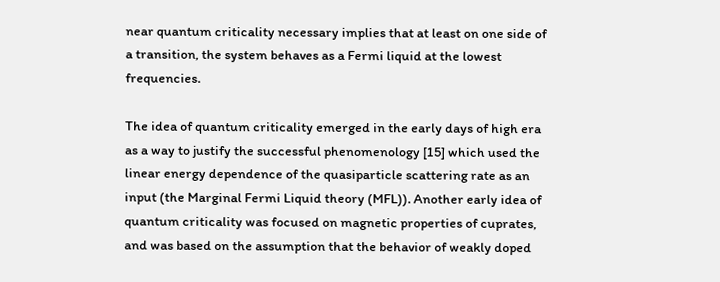near quantum criticality necessary implies that at least on one side of a transition, the system behaves as a Fermi liquid at the lowest frequencies.

The idea of quantum criticality emerged in the early days of high era as a way to justify the successful phenomenology [15] which used the linear energy dependence of the quasiparticle scattering rate as an input (the Marginal Fermi Liquid theory (MFL)). Another early idea of quantum criticality was focused on magnetic properties of cuprates, and was based on the assumption that the behavior of weakly doped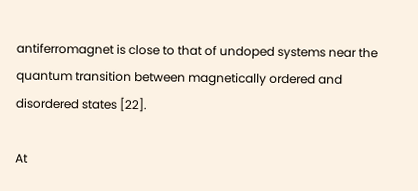antiferromagnet is close to that of undoped systems near the quantum transition between magnetically ordered and disordered states [22].

At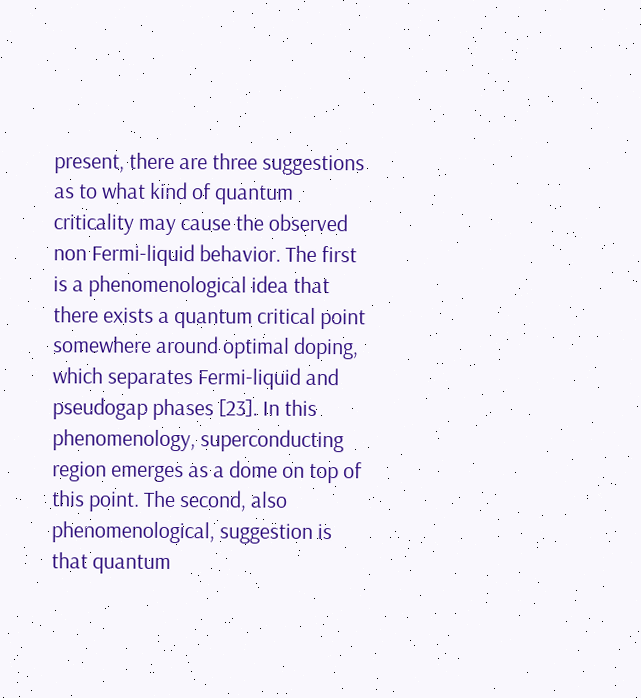present, there are three suggestions as to what kind of quantum criticality may cause the observed non Fermi-liquid behavior. The first is a phenomenological idea that there exists a quantum critical point somewhere around optimal doping, which separates Fermi-liquid and pseudogap phases [23]. In this phenomenology, superconducting region emerges as a dome on top of this point. The second, also phenomenological, suggestion is that quantum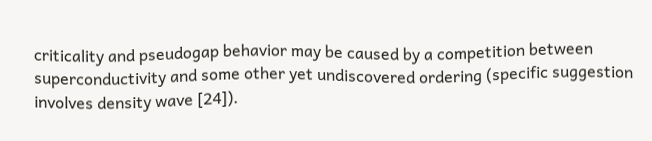criticality and pseudogap behavior may be caused by a competition between superconductivity and some other yet undiscovered ordering (specific suggestion involves density wave [24]).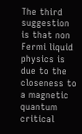The third suggestion is that non Fermi liquid physics is due to the closeness to a magnetic quantum critical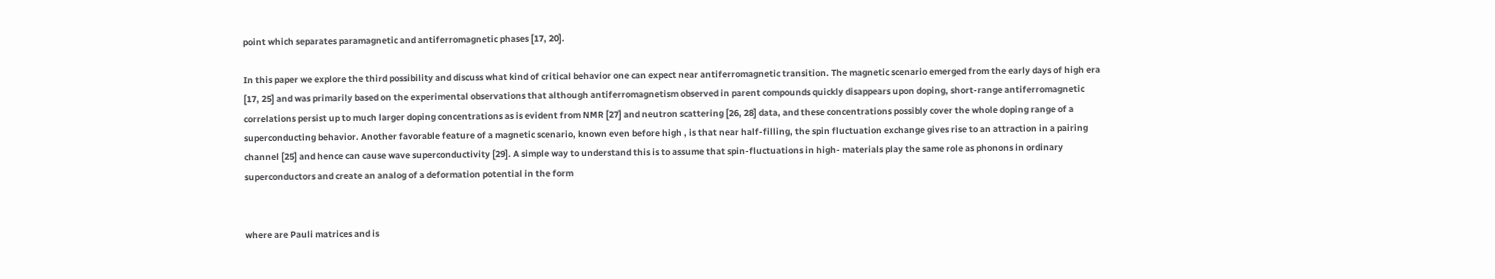point which separates paramagnetic and antiferromagnetic phases [17, 20].

In this paper we explore the third possibility and discuss what kind of critical behavior one can expect near antiferromagnetic transition. The magnetic scenario emerged from the early days of high era [17, 25] and was primarily based on the experimental observations that although antiferromagnetism observed in parent compounds quickly disappears upon doping, short-range antiferromagnetic correlations persist up to much larger doping concentrations as is evident from NMR [27] and neutron scattering [26, 28] data, and these concentrations possibly cover the whole doping range of a superconducting behavior. Another favorable feature of a magnetic scenario, known even before high , is that near half-filling, the spin fluctuation exchange gives rise to an attraction in a pairing channel [25] and hence can cause wave superconductivity [29]. A simple way to understand this is to assume that spin-fluctuations in high- materials play the same role as phonons in ordinary superconductors and create an analog of a deformation potential in the form


where are Pauli matrices and is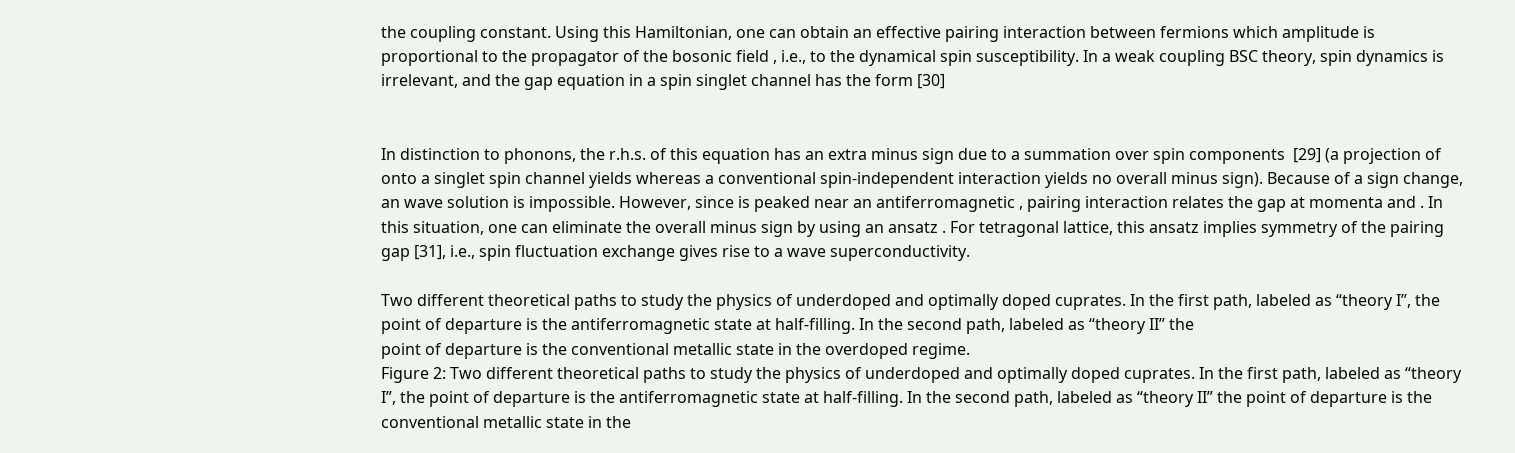the coupling constant. Using this Hamiltonian, one can obtain an effective pairing interaction between fermions which amplitude is proportional to the propagator of the bosonic field , i.e., to the dynamical spin susceptibility. In a weak coupling BSC theory, spin dynamics is irrelevant, and the gap equation in a spin singlet channel has the form [30]


In distinction to phonons, the r.h.s. of this equation has an extra minus sign due to a summation over spin components  [29] (a projection of onto a singlet spin channel yields whereas a conventional spin-independent interaction yields no overall minus sign). Because of a sign change, an wave solution is impossible. However, since is peaked near an antiferromagnetic , pairing interaction relates the gap at momenta and . In this situation, one can eliminate the overall minus sign by using an ansatz . For tetragonal lattice, this ansatz implies symmetry of the pairing gap [31], i.e., spin fluctuation exchange gives rise to a wave superconductivity.

Two different theoretical paths to study the physics of underdoped and optimally doped cuprates. In the first path, labeled as “theory I”, the point of departure is the antiferromagnetic state at half-filling. In the second path, labeled as “theory II” the
point of departure is the conventional metallic state in the overdoped regime.
Figure 2: Two different theoretical paths to study the physics of underdoped and optimally doped cuprates. In the first path, labeled as “theory I”, the point of departure is the antiferromagnetic state at half-filling. In the second path, labeled as “theory II” the point of departure is the conventional metallic state in the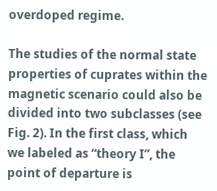overdoped regime.

The studies of the normal state properties of cuprates within the magnetic scenario could also be divided into two subclasses (see Fig. 2). In the first class, which we labeled as “theory I”, the point of departure is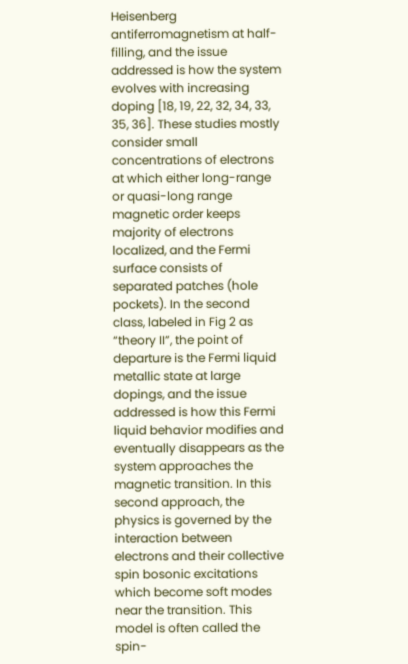Heisenberg antiferromagnetism at half-filling, and the issue addressed is how the system evolves with increasing doping [18, 19, 22, 32, 34, 33, 35, 36]. These studies mostly consider small concentrations of electrons at which either long-range or quasi-long range magnetic order keeps majority of electrons localized, and the Fermi surface consists of separated patches (hole pockets). In the second class, labeled in Fig 2 as “theory II”, the point of departure is the Fermi liquid metallic state at large dopings, and the issue addressed is how this Fermi liquid behavior modifies and eventually disappears as the system approaches the magnetic transition. In this second approach, the physics is governed by the interaction between electrons and their collective spin bosonic excitations which become soft modes near the transition. This model is often called the spin-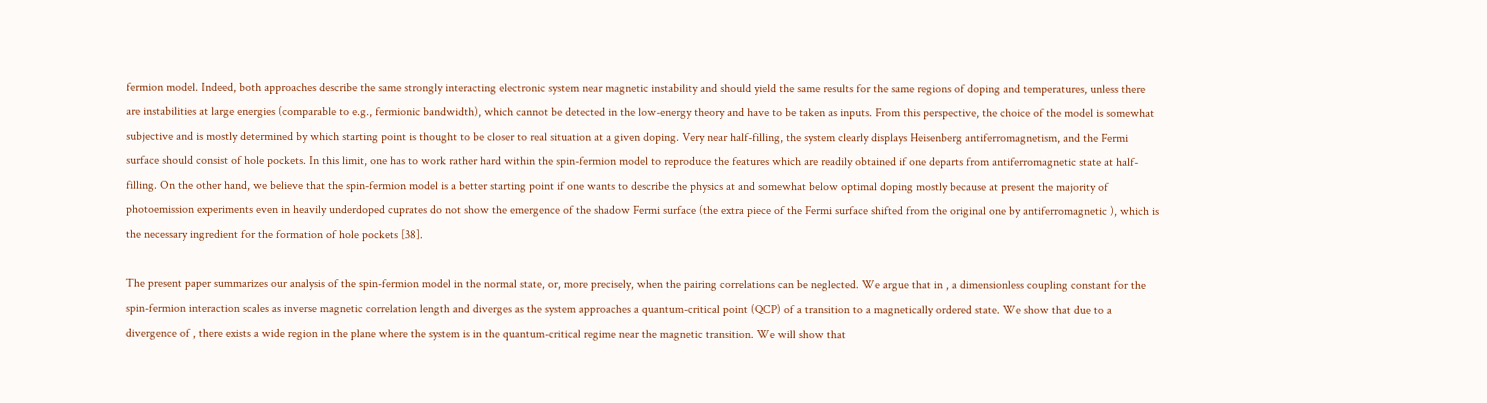fermion model. Indeed, both approaches describe the same strongly interacting electronic system near magnetic instability and should yield the same results for the same regions of doping and temperatures, unless there are instabilities at large energies (comparable to e.g., fermionic bandwidth), which cannot be detected in the low-energy theory and have to be taken as inputs. From this perspective, the choice of the model is somewhat subjective and is mostly determined by which starting point is thought to be closer to real situation at a given doping. Very near half-filling, the system clearly displays Heisenberg antiferromagnetism, and the Fermi surface should consist of hole pockets. In this limit, one has to work rather hard within the spin-fermion model to reproduce the features which are readily obtained if one departs from antiferromagnetic state at half-filling. On the other hand, we believe that the spin-fermion model is a better starting point if one wants to describe the physics at and somewhat below optimal doping mostly because at present the majority of photoemission experiments even in heavily underdoped cuprates do not show the emergence of the shadow Fermi surface (the extra piece of the Fermi surface shifted from the original one by antiferromagnetic ), which is the necessary ingredient for the formation of hole pockets [38].

The present paper summarizes our analysis of the spin-fermion model in the normal state, or, more precisely, when the pairing correlations can be neglected. We argue that in , a dimensionless coupling constant for the spin-fermion interaction scales as inverse magnetic correlation length and diverges as the system approaches a quantum-critical point (QCP) of a transition to a magnetically ordered state. We show that due to a divergence of , there exists a wide region in the plane where the system is in the quantum-critical regime near the magnetic transition. We will show that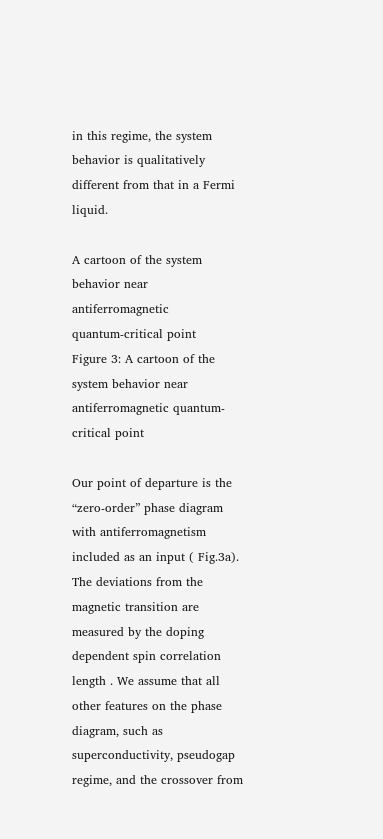in this regime, the system behavior is qualitatively different from that in a Fermi liquid.

A cartoon of the system behavior near antiferromagnetic
quantum-critical point
Figure 3: A cartoon of the system behavior near antiferromagnetic quantum-critical point

Our point of departure is the “zero-order” phase diagram with antiferromagnetism included as an input ( Fig.3a). The deviations from the magnetic transition are measured by the doping dependent spin correlation length . We assume that all other features on the phase diagram, such as superconductivity, pseudogap regime, and the crossover from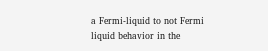a Fermi-liquid to not Fermi liquid behavior in the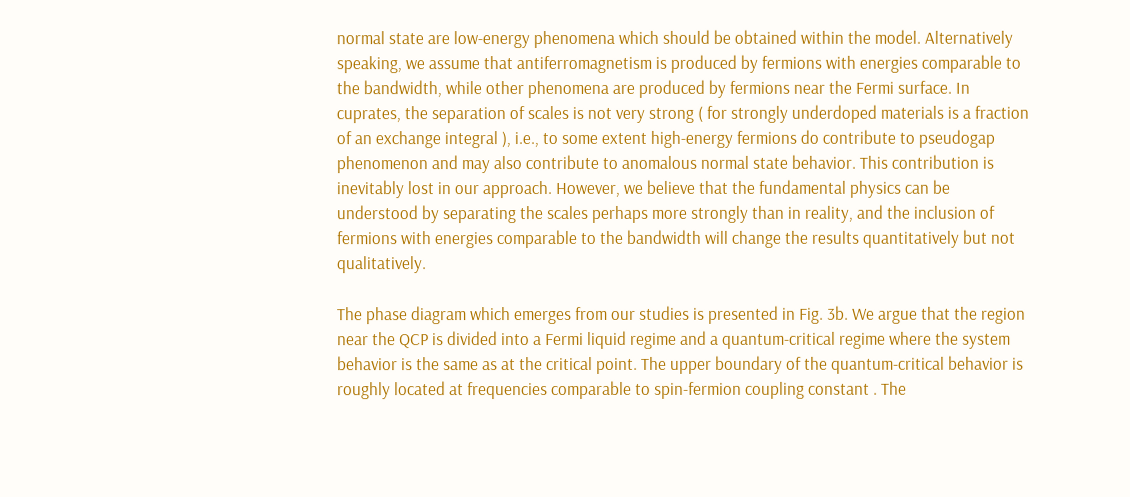normal state are low-energy phenomena which should be obtained within the model. Alternatively speaking, we assume that antiferromagnetism is produced by fermions with energies comparable to the bandwidth, while other phenomena are produced by fermions near the Fermi surface. In cuprates, the separation of scales is not very strong ( for strongly underdoped materials is a fraction of an exchange integral ), i.e., to some extent high-energy fermions do contribute to pseudogap phenomenon and may also contribute to anomalous normal state behavior. This contribution is inevitably lost in our approach. However, we believe that the fundamental physics can be understood by separating the scales perhaps more strongly than in reality, and the inclusion of fermions with energies comparable to the bandwidth will change the results quantitatively but not qualitatively.

The phase diagram which emerges from our studies is presented in Fig. 3b. We argue that the region near the QCP is divided into a Fermi liquid regime and a quantum-critical regime where the system behavior is the same as at the critical point. The upper boundary of the quantum-critical behavior is roughly located at frequencies comparable to spin-fermion coupling constant . The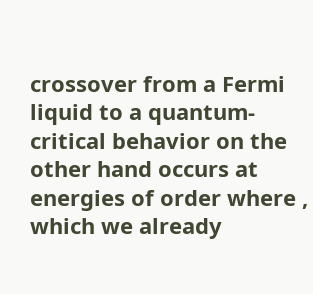crossover from a Fermi liquid to a quantum-critical behavior on the other hand occurs at energies of order where , which we already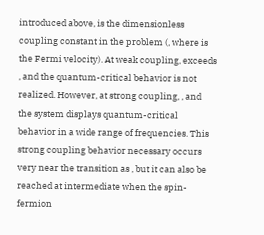introduced above, is the dimensionless coupling constant in the problem (, where is the Fermi velocity). At weak coupling, exceeds , and the quantum-critical behavior is not realized. However, at strong coupling, , and the system displays quantum-critical behavior in a wide range of frequencies. This strong coupling behavior necessary occurs very near the transition as , but it can also be reached at intermediate when the spin-fermion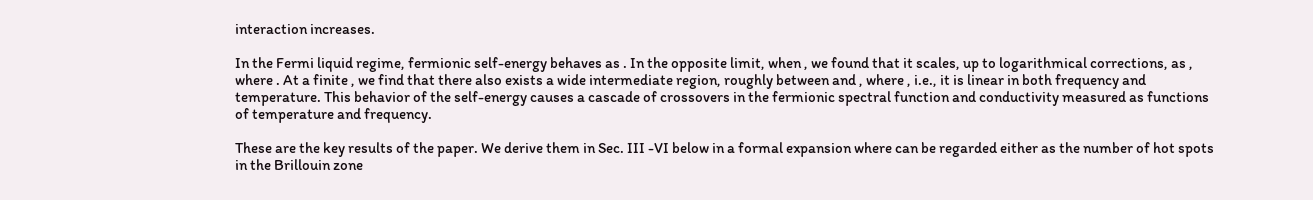interaction increases.

In the Fermi liquid regime, fermionic self-energy behaves as . In the opposite limit, when , we found that it scales, up to logarithmical corrections, as , where . At a finite , we find that there also exists a wide intermediate region, roughly between and , where , i.e., it is linear in both frequency and temperature. This behavior of the self-energy causes a cascade of crossovers in the fermionic spectral function and conductivity measured as functions of temperature and frequency.

These are the key results of the paper. We derive them in Sec. III -VI below in a formal expansion where can be regarded either as the number of hot spots in the Brillouin zone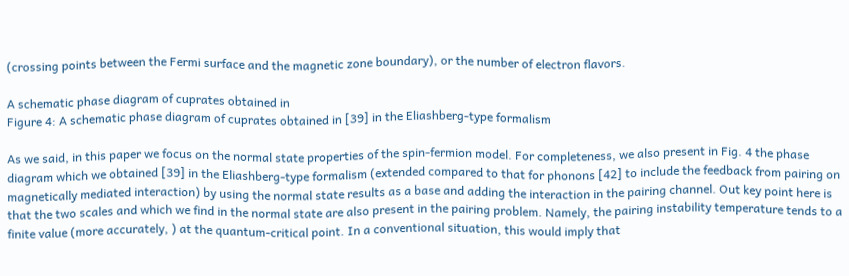(crossing points between the Fermi surface and the magnetic zone boundary), or the number of electron flavors.

A schematic phase diagram of cuprates obtained in
Figure 4: A schematic phase diagram of cuprates obtained in [39] in the Eliashberg-type formalism

As we said, in this paper we focus on the normal state properties of the spin-fermion model. For completeness, we also present in Fig. 4 the phase diagram which we obtained [39] in the Eliashberg-type formalism (extended compared to that for phonons [42] to include the feedback from pairing on magnetically mediated interaction) by using the normal state results as a base and adding the interaction in the pairing channel. Out key point here is that the two scales and which we find in the normal state are also present in the pairing problem. Namely, the pairing instability temperature tends to a finite value (more accurately, ) at the quantum-critical point. In a conventional situation, this would imply that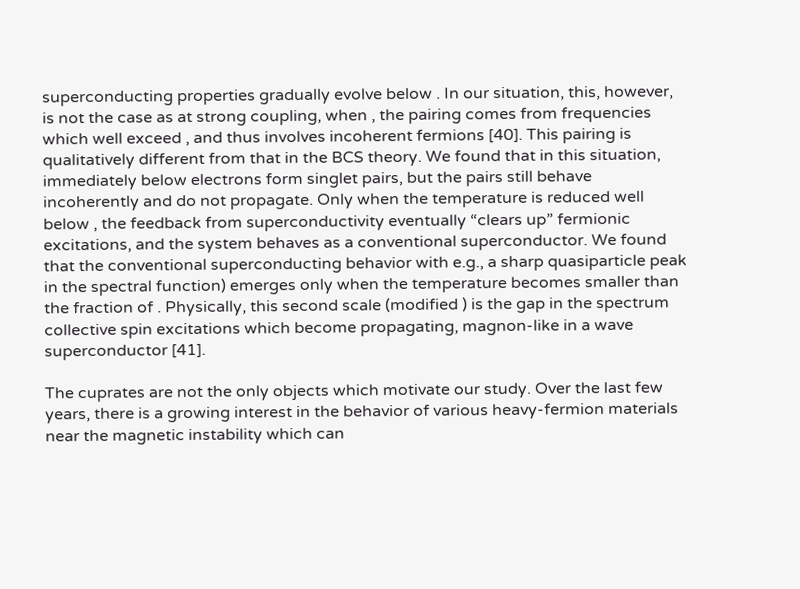superconducting properties gradually evolve below . In our situation, this, however, is not the case as at strong coupling, when , the pairing comes from frequencies which well exceed , and thus involves incoherent fermions [40]. This pairing is qualitatively different from that in the BCS theory. We found that in this situation, immediately below electrons form singlet pairs, but the pairs still behave incoherently and do not propagate. Only when the temperature is reduced well below , the feedback from superconductivity eventually “clears up” fermionic excitations, and the system behaves as a conventional superconductor. We found that the conventional superconducting behavior with e.g., a sharp quasiparticle peak in the spectral function) emerges only when the temperature becomes smaller than the fraction of . Physically, this second scale (modified ) is the gap in the spectrum collective spin excitations which become propagating, magnon-like in a wave superconductor [41].

The cuprates are not the only objects which motivate our study. Over the last few years, there is a growing interest in the behavior of various heavy-fermion materials near the magnetic instability which can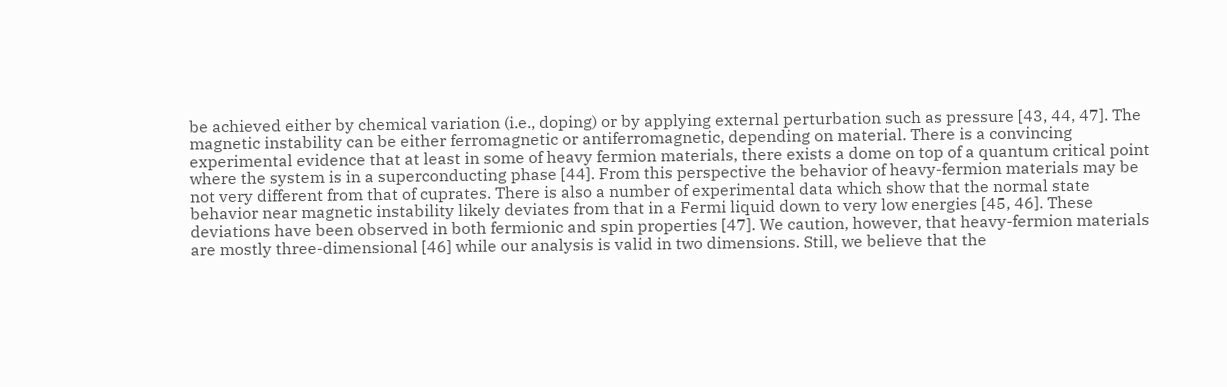be achieved either by chemical variation (i.e., doping) or by applying external perturbation such as pressure [43, 44, 47]. The magnetic instability can be either ferromagnetic or antiferromagnetic, depending on material. There is a convincing experimental evidence that at least in some of heavy fermion materials, there exists a dome on top of a quantum critical point where the system is in a superconducting phase [44]. From this perspective the behavior of heavy-fermion materials may be not very different from that of cuprates. There is also a number of experimental data which show that the normal state behavior near magnetic instability likely deviates from that in a Fermi liquid down to very low energies [45, 46]. These deviations have been observed in both fermionic and spin properties [47]. We caution, however, that heavy-fermion materials are mostly three-dimensional [46] while our analysis is valid in two dimensions. Still, we believe that the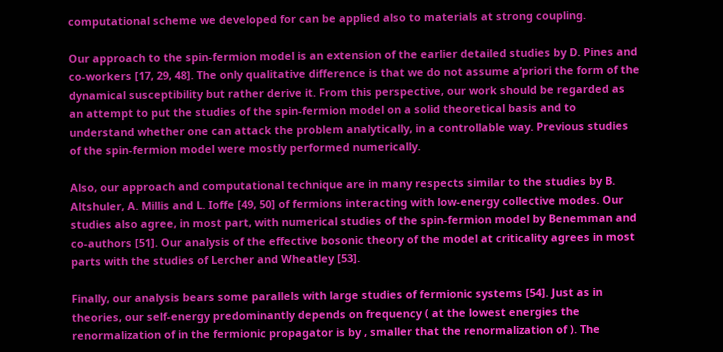computational scheme we developed for can be applied also to materials at strong coupling.

Our approach to the spin-fermion model is an extension of the earlier detailed studies by D. Pines and co-workers [17, 29, 48]. The only qualitative difference is that we do not assume a’priori the form of the dynamical susceptibility but rather derive it. From this perspective, our work should be regarded as an attempt to put the studies of the spin-fermion model on a solid theoretical basis and to understand whether one can attack the problem analytically, in a controllable way. Previous studies of the spin-fermion model were mostly performed numerically.

Also, our approach and computational technique are in many respects similar to the studies by B. Altshuler, A. Millis and L. Ioffe [49, 50] of fermions interacting with low-energy collective modes. Our studies also agree, in most part, with numerical studies of the spin-fermion model by Benemman and co-authors [51]. Our analysis of the effective bosonic theory of the model at criticality agrees in most parts with the studies of Lercher and Wheatley [53].

Finally, our analysis bears some parallels with large studies of fermionic systems [54]. Just as in theories, our self-energy predominantly depends on frequency ( at the lowest energies the renormalization of in the fermionic propagator is by , smaller that the renormalization of ). The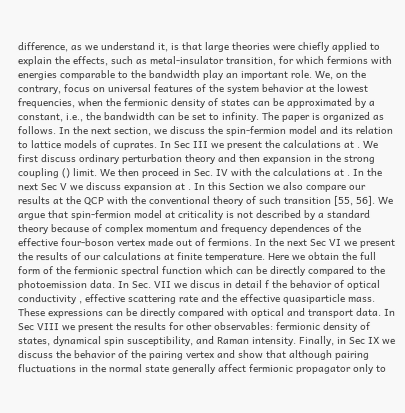difference, as we understand it, is that large theories were chiefly applied to explain the effects, such as metal-insulator transition, for which fermions with energies comparable to the bandwidth play an important role. We, on the contrary, focus on universal features of the system behavior at the lowest frequencies, when the fermionic density of states can be approximated by a constant, i.e., the bandwidth can be set to infinity. The paper is organized as follows. In the next section, we discuss the spin-fermion model and its relation to lattice models of cuprates. In Sec III we present the calculations at . We first discuss ordinary perturbation theory and then expansion in the strong coupling () limit. We then proceed in Sec. IV with the calculations at . In the next Sec V we discuss expansion at . In this Section we also compare our results at the QCP with the conventional theory of such transition [55, 56]. We argue that spin-fermion model at criticality is not described by a standard theory because of complex momentum and frequency dependences of the effective four-boson vertex made out of fermions. In the next Sec VI we present the results of our calculations at finite temperature. Here we obtain the full form of the fermionic spectral function which can be directly compared to the photoemission data. In Sec. VII we discus in detail f the behavior of optical conductivity , effective scattering rate and the effective quasiparticle mass. These expressions can be directly compared with optical and transport data. In Sec VIII we present the results for other observables: fermionic density of states, dynamical spin susceptibility, and Raman intensity. Finally, in Sec IX we discuss the behavior of the pairing vertex and show that although pairing fluctuations in the normal state generally affect fermionic propagator only to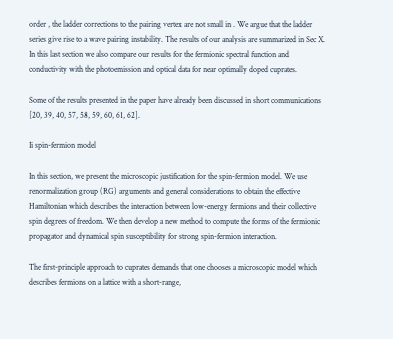order , the ladder corrections to the pairing vertex are not small in . We argue that the ladder series give rise to a wave pairing instability. The results of our analysis are summarized in Sec X. In this last section we also compare our results for the fermionic spectral function and conductivity with the photoemission and optical data for near optimally doped cuprates.

Some of the results presented in the paper have already been discussed in short communications [20, 39, 40, 57, 58, 59, 60, 61, 62].

Ii spin-fermion model

In this section, we present the microscopic justification for the spin-fermion model. We use renormalization group (RG) arguments and general considerations to obtain the effective Hamiltonian which describes the interaction between low-energy fermions and their collective spin degrees of freedom. We then develop a new method to compute the forms of the fermionic propagator and dynamical spin susceptibility for strong spin-fermion interaction.

The first-principle approach to cuprates demands that one chooses a microscopic model which describes fermions on a lattice with a short-range,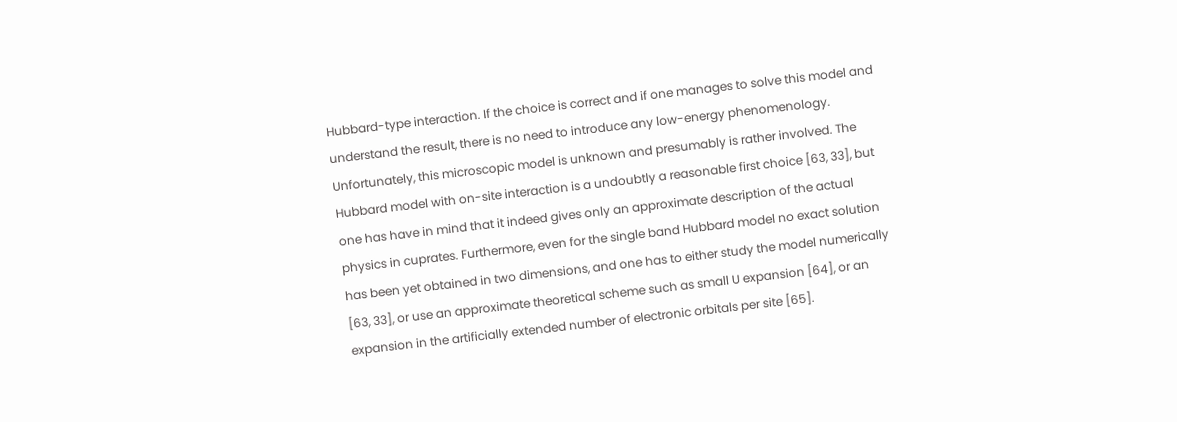Hubbard-type interaction. If the choice is correct and if one manages to solve this model and understand the result, there is no need to introduce any low-energy phenomenology. Unfortunately, this microscopic model is unknown and presumably is rather involved. The Hubbard model with on-site interaction is a undoubtly a reasonable first choice [63, 33], but one has have in mind that it indeed gives only an approximate description of the actual physics in cuprates. Furthermore, even for the single band Hubbard model no exact solution has been yet obtained in two dimensions, and one has to either study the model numerically [63, 33], or use an approximate theoretical scheme such as small U expansion [64], or an expansion in the artificially extended number of electronic orbitals per site [65].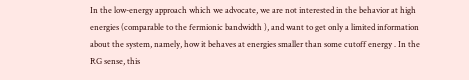In the low-energy approach which we advocate, we are not interested in the behavior at high energies (comparable to the fermionic bandwidth ), and want to get only a limited information about the system, namely, how it behaves at energies smaller than some cutoff energy . In the RG sense, this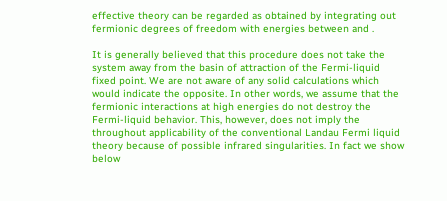effective theory can be regarded as obtained by integrating out fermionic degrees of freedom with energies between and .

It is generally believed that this procedure does not take the system away from the basin of attraction of the Fermi-liquid fixed point. We are not aware of any solid calculations which would indicate the opposite. In other words, we assume that the fermionic interactions at high energies do not destroy the Fermi-liquid behavior. This, however, does not imply the throughout applicability of the conventional Landau Fermi liquid theory because of possible infrared singularities. In fact we show below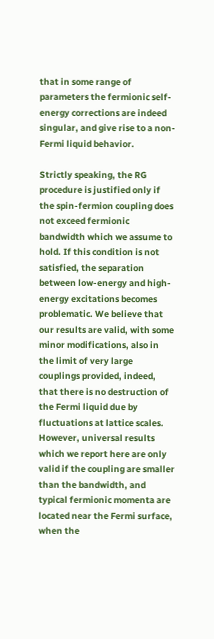that in some range of parameters the fermionic self-energy corrections are indeed singular, and give rise to a non-Fermi liquid behavior.

Strictly speaking, the RG procedure is justified only if the spin-fermion coupling does not exceed fermionic bandwidth which we assume to hold. If this condition is not satisfied, the separation between low-energy and high-energy excitations becomes problematic. We believe that our results are valid, with some minor modifications, also in the limit of very large couplings provided, indeed, that there is no destruction of the Fermi liquid due by fluctuations at lattice scales. However, universal results which we report here are only valid if the coupling are smaller than the bandwidth, and typical fermionic momenta are located near the Fermi surface, when the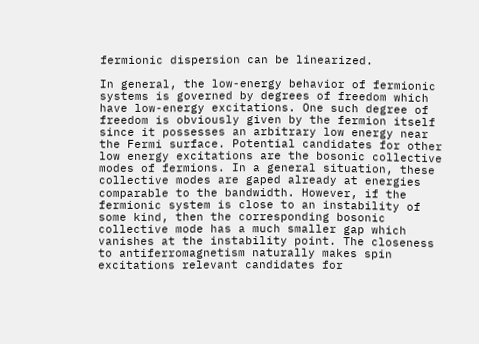fermionic dispersion can be linearized.

In general, the low-energy behavior of fermionic systems is governed by degrees of freedom which have low-energy excitations. One such degree of freedom is obviously given by the fermion itself since it possesses an arbitrary low energy near the Fermi surface. Potential candidates for other low energy excitations are the bosonic collective modes of fermions. In a general situation, these collective modes are gaped already at energies comparable to the bandwidth. However, if the fermionic system is close to an instability of some kind, then the corresponding bosonic collective mode has a much smaller gap which vanishes at the instability point. The closeness to antiferromagnetism naturally makes spin excitations relevant candidates for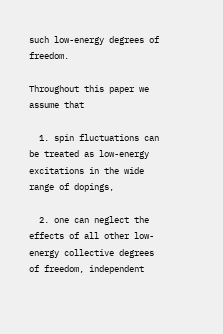such low-energy degrees of freedom.

Throughout this paper we assume that

  1. spin fluctuations can be treated as low-energy excitations in the wide range of dopings,

  2. one can neglect the effects of all other low-energy collective degrees of freedom, independent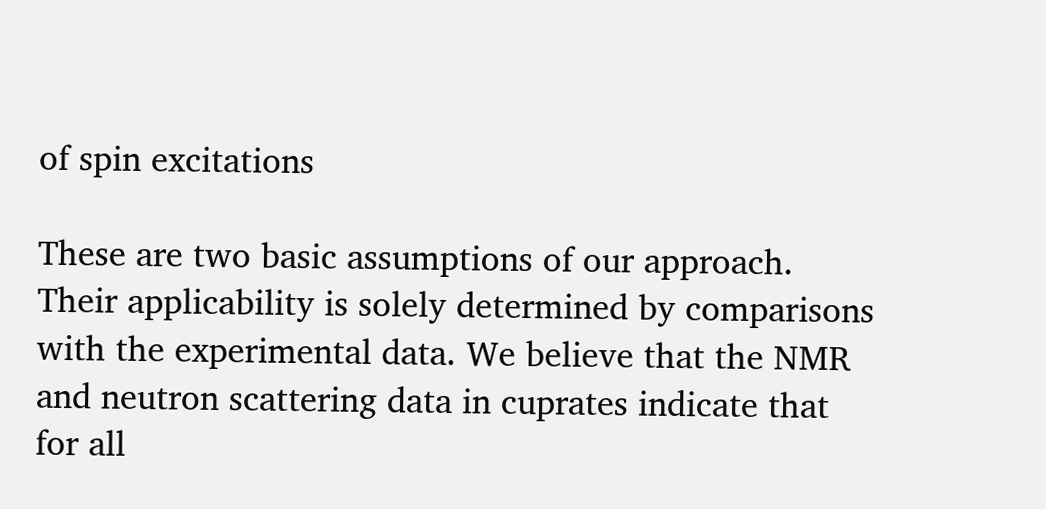of spin excitations

These are two basic assumptions of our approach. Their applicability is solely determined by comparisons with the experimental data. We believe that the NMR and neutron scattering data in cuprates indicate that for all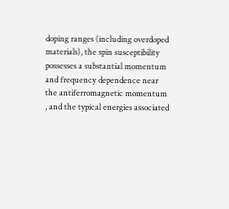doping ranges (including overdoped materials), the spin susceptibility possesses a substantial momentum and frequency dependence near the antiferromagnetic momentum , and the typical energies associated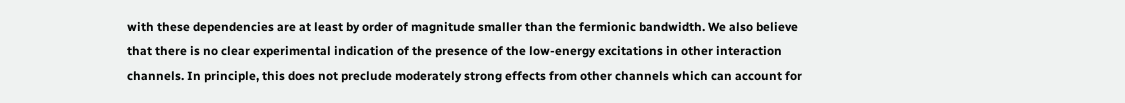with these dependencies are at least by order of magnitude smaller than the fermionic bandwidth. We also believe that there is no clear experimental indication of the presence of the low-energy excitations in other interaction channels. In principle, this does not preclude moderately strong effects from other channels which can account for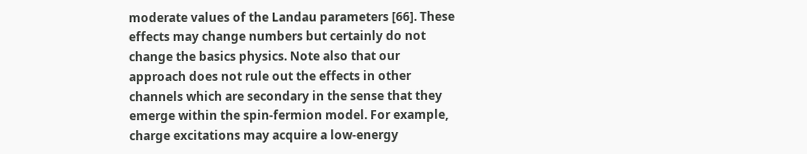moderate values of the Landau parameters [66]. These effects may change numbers but certainly do not change the basics physics. Note also that our approach does not rule out the effects in other channels which are secondary in the sense that they emerge within the spin-fermion model. For example, charge excitations may acquire a low-energy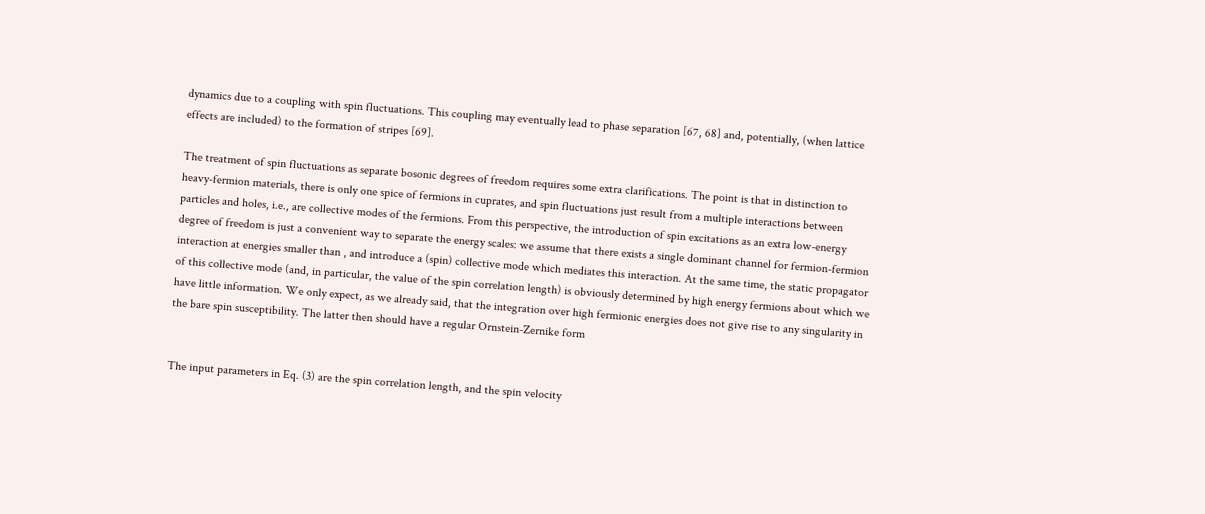dynamics due to a coupling with spin fluctuations. This coupling may eventually lead to phase separation [67, 68] and, potentially, (when lattice effects are included) to the formation of stripes [69].

The treatment of spin fluctuations as separate bosonic degrees of freedom requires some extra clarifications. The point is that in distinction to heavy-fermion materials, there is only one spice of fermions in cuprates, and spin fluctuations just result from a multiple interactions between particles and holes, i.e., are collective modes of the fermions. From this perspective, the introduction of spin excitations as an extra low-energy degree of freedom is just a convenient way to separate the energy scales: we assume that there exists a single dominant channel for fermion-fermion interaction at energies smaller than , and introduce a (spin) collective mode which mediates this interaction. At the same time, the static propagator of this collective mode (and, in particular, the value of the spin correlation length) is obviously determined by high energy fermions about which we have little information. We only expect, as we already said, that the integration over high fermionic energies does not give rise to any singularity in the bare spin susceptibility. The latter then should have a regular Ornstein-Zernike form


The input parameters in Eq. (3) are the spin correlation length, and the spin velocity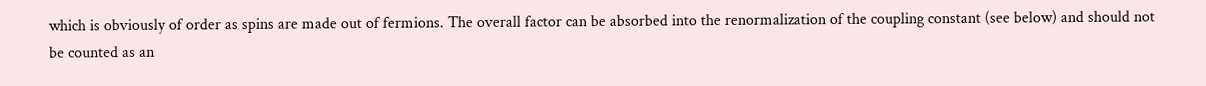which is obviously of order as spins are made out of fermions. The overall factor can be absorbed into the renormalization of the coupling constant (see below) and should not be counted as an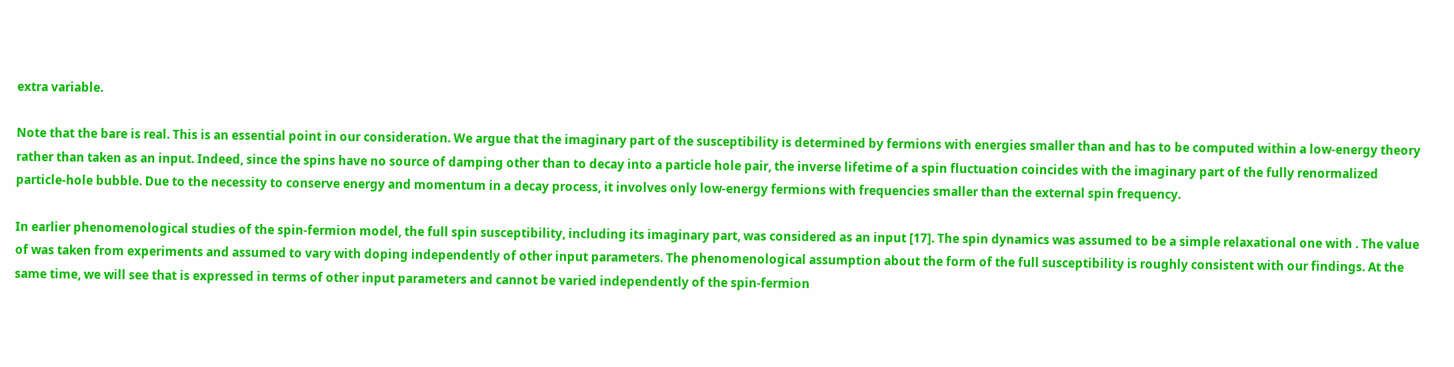extra variable.

Note that the bare is real. This is an essential point in our consideration. We argue that the imaginary part of the susceptibility is determined by fermions with energies smaller than and has to be computed within a low-energy theory rather than taken as an input. Indeed, since the spins have no source of damping other than to decay into a particle hole pair, the inverse lifetime of a spin fluctuation coincides with the imaginary part of the fully renormalized particle-hole bubble. Due to the necessity to conserve energy and momentum in a decay process, it involves only low-energy fermions with frequencies smaller than the external spin frequency.

In earlier phenomenological studies of the spin-fermion model, the full spin susceptibility, including its imaginary part, was considered as an input [17]. The spin dynamics was assumed to be a simple relaxational one with . The value of was taken from experiments and assumed to vary with doping independently of other input parameters. The phenomenological assumption about the form of the full susceptibility is roughly consistent with our findings. At the same time, we will see that is expressed in terms of other input parameters and cannot be varied independently of the spin-fermion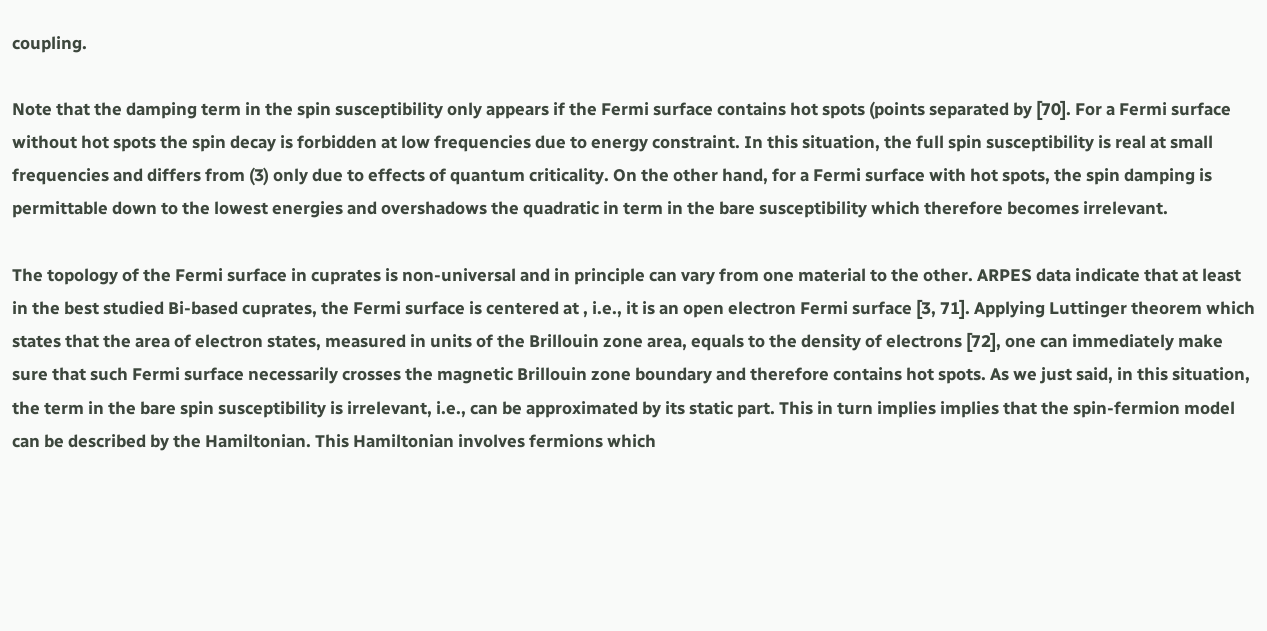coupling.

Note that the damping term in the spin susceptibility only appears if the Fermi surface contains hot spots (points separated by [70]. For a Fermi surface without hot spots the spin decay is forbidden at low frequencies due to energy constraint. In this situation, the full spin susceptibility is real at small frequencies and differs from (3) only due to effects of quantum criticality. On the other hand, for a Fermi surface with hot spots, the spin damping is permittable down to the lowest energies and overshadows the quadratic in term in the bare susceptibility which therefore becomes irrelevant.

The topology of the Fermi surface in cuprates is non-universal and in principle can vary from one material to the other. ARPES data indicate that at least in the best studied Bi-based cuprates, the Fermi surface is centered at , i.e., it is an open electron Fermi surface [3, 71]. Applying Luttinger theorem which states that the area of electron states, measured in units of the Brillouin zone area, equals to the density of electrons [72], one can immediately make sure that such Fermi surface necessarily crosses the magnetic Brillouin zone boundary and therefore contains hot spots. As we just said, in this situation, the term in the bare spin susceptibility is irrelevant, i.e., can be approximated by its static part. This in turn implies implies that the spin-fermion model can be described by the Hamiltonian. This Hamiltonian involves fermions which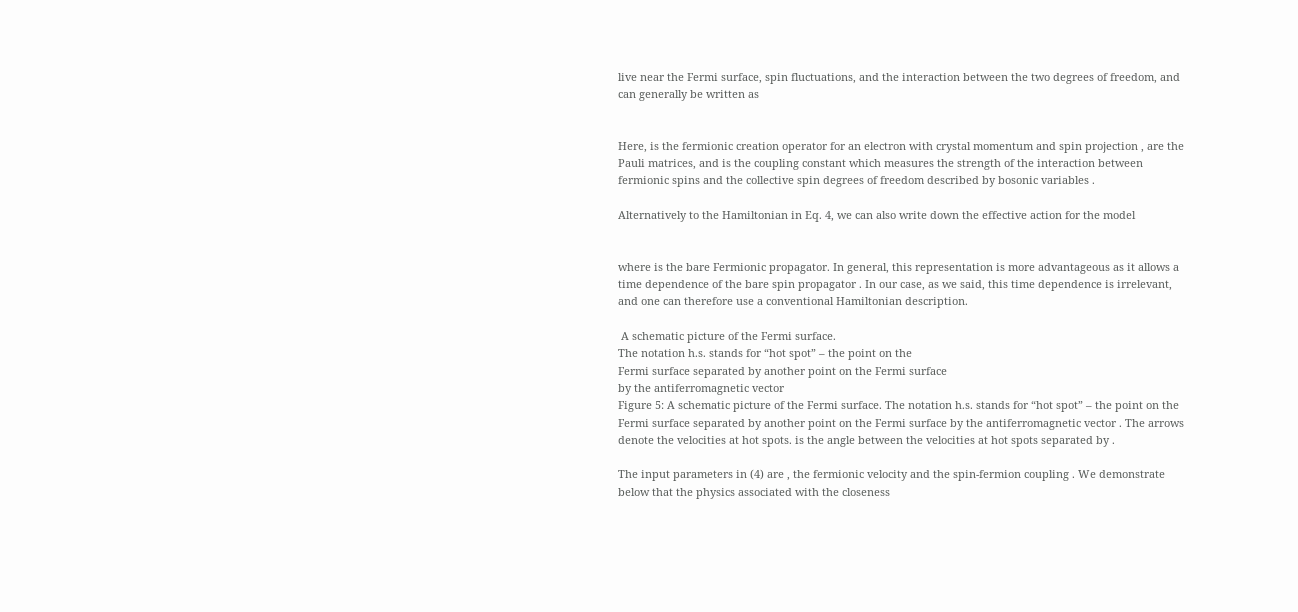live near the Fermi surface, spin fluctuations, and the interaction between the two degrees of freedom, and can generally be written as


Here, is the fermionic creation operator for an electron with crystal momentum and spin projection , are the Pauli matrices, and is the coupling constant which measures the strength of the interaction between fermionic spins and the collective spin degrees of freedom described by bosonic variables .

Alternatively to the Hamiltonian in Eq. 4, we can also write down the effective action for the model


where is the bare Fermionic propagator. In general, this representation is more advantageous as it allows a time dependence of the bare spin propagator . In our case, as we said, this time dependence is irrelevant, and one can therefore use a conventional Hamiltonian description.

 A schematic picture of the Fermi surface.
The notation h.s. stands for “hot spot” – the point on the
Fermi surface separated by another point on the Fermi surface
by the antiferromagnetic vector
Figure 5: A schematic picture of the Fermi surface. The notation h.s. stands for “hot spot” – the point on the Fermi surface separated by another point on the Fermi surface by the antiferromagnetic vector . The arrows denote the velocities at hot spots. is the angle between the velocities at hot spots separated by .

The input parameters in (4) are , the fermionic velocity and the spin-fermion coupling . We demonstrate below that the physics associated with the closeness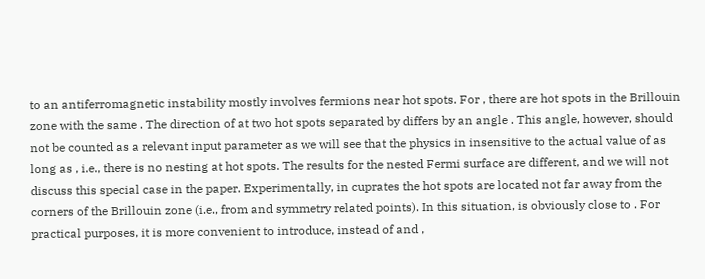to an antiferromagnetic instability mostly involves fermions near hot spots. For , there are hot spots in the Brillouin zone with the same . The direction of at two hot spots separated by differs by an angle . This angle, however, should not be counted as a relevant input parameter as we will see that the physics in insensitive to the actual value of as long as , i.e., there is no nesting at hot spots. The results for the nested Fermi surface are different, and we will not discuss this special case in the paper. Experimentally, in cuprates the hot spots are located not far away from the corners of the Brillouin zone (i.e., from and symmetry related points). In this situation, is obviously close to . For practical purposes, it is more convenient to introduce, instead of and ,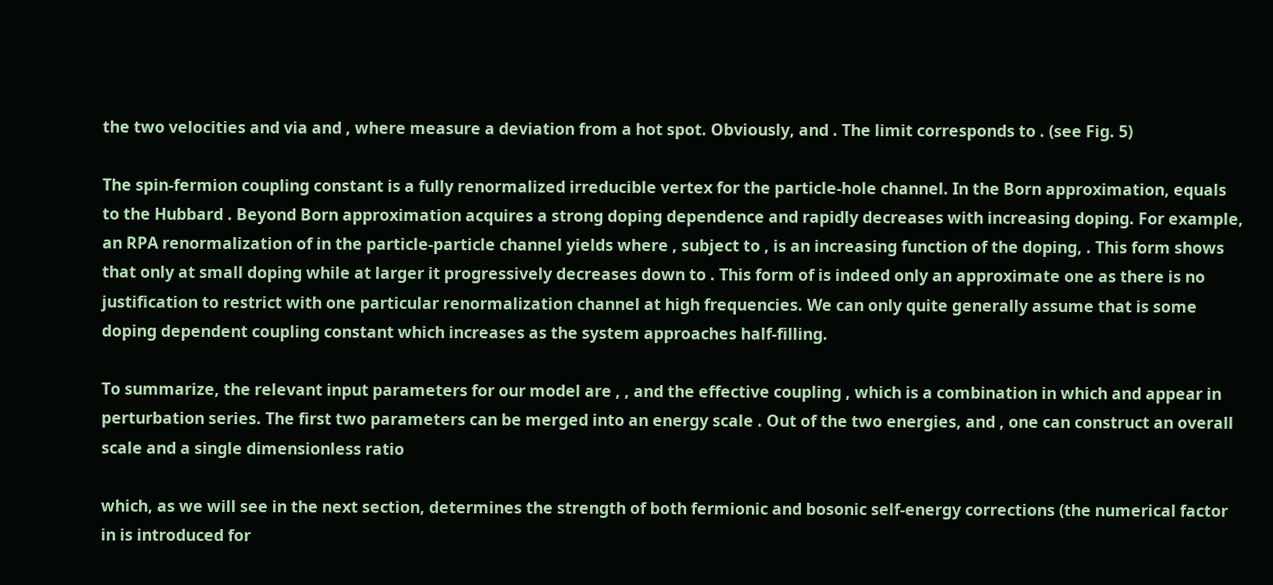the two velocities and via and , where measure a deviation from a hot spot. Obviously, and . The limit corresponds to . (see Fig. 5)

The spin-fermion coupling constant is a fully renormalized irreducible vertex for the particle-hole channel. In the Born approximation, equals to the Hubbard . Beyond Born approximation acquires a strong doping dependence and rapidly decreases with increasing doping. For example, an RPA renormalization of in the particle-particle channel yields where , subject to , is an increasing function of the doping, . This form shows that only at small doping while at larger it progressively decreases down to . This form of is indeed only an approximate one as there is no justification to restrict with one particular renormalization channel at high frequencies. We can only quite generally assume that is some doping dependent coupling constant which increases as the system approaches half-filling.

To summarize, the relevant input parameters for our model are , , and the effective coupling , which is a combination in which and appear in perturbation series. The first two parameters can be merged into an energy scale . Out of the two energies, and , one can construct an overall scale and a single dimensionless ratio

which, as we will see in the next section, determines the strength of both fermionic and bosonic self-energy corrections (the numerical factor in is introduced for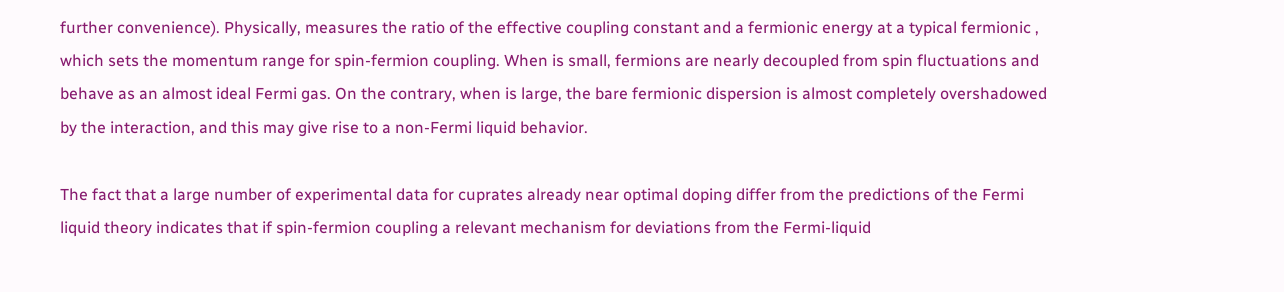further convenience). Physically, measures the ratio of the effective coupling constant and a fermionic energy at a typical fermionic , which sets the momentum range for spin-fermion coupling. When is small, fermions are nearly decoupled from spin fluctuations and behave as an almost ideal Fermi gas. On the contrary, when is large, the bare fermionic dispersion is almost completely overshadowed by the interaction, and this may give rise to a non-Fermi liquid behavior.

The fact that a large number of experimental data for cuprates already near optimal doping differ from the predictions of the Fermi liquid theory indicates that if spin-fermion coupling a relevant mechanism for deviations from the Fermi-liquid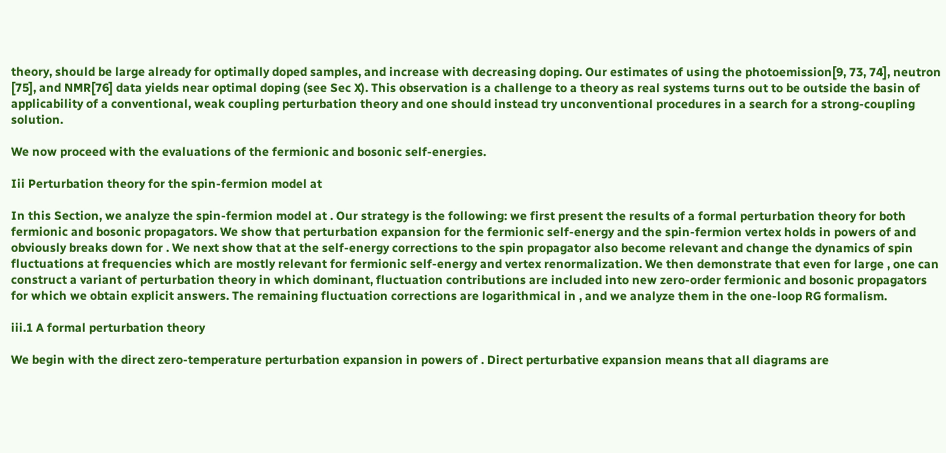theory, should be large already for optimally doped samples, and increase with decreasing doping. Our estimates of using the photoemission[9, 73, 74], neutron [75], and NMR[76] data yields near optimal doping (see Sec X). This observation is a challenge to a theory as real systems turns out to be outside the basin of applicability of a conventional, weak coupling perturbation theory and one should instead try unconventional procedures in a search for a strong-coupling solution.

We now proceed with the evaluations of the fermionic and bosonic self-energies.

Iii Perturbation theory for the spin-fermion model at

In this Section, we analyze the spin-fermion model at . Our strategy is the following: we first present the results of a formal perturbation theory for both fermionic and bosonic propagators. We show that perturbation expansion for the fermionic self-energy and the spin-fermion vertex holds in powers of and obviously breaks down for . We next show that at the self-energy corrections to the spin propagator also become relevant and change the dynamics of spin fluctuations at frequencies which are mostly relevant for fermionic self-energy and vertex renormalization. We then demonstrate that even for large , one can construct a variant of perturbation theory in which dominant, fluctuation contributions are included into new zero-order fermionic and bosonic propagators for which we obtain explicit answers. The remaining fluctuation corrections are logarithmical in , and we analyze them in the one-loop RG formalism.

iii.1 A formal perturbation theory

We begin with the direct zero-temperature perturbation expansion in powers of . Direct perturbative expansion means that all diagrams are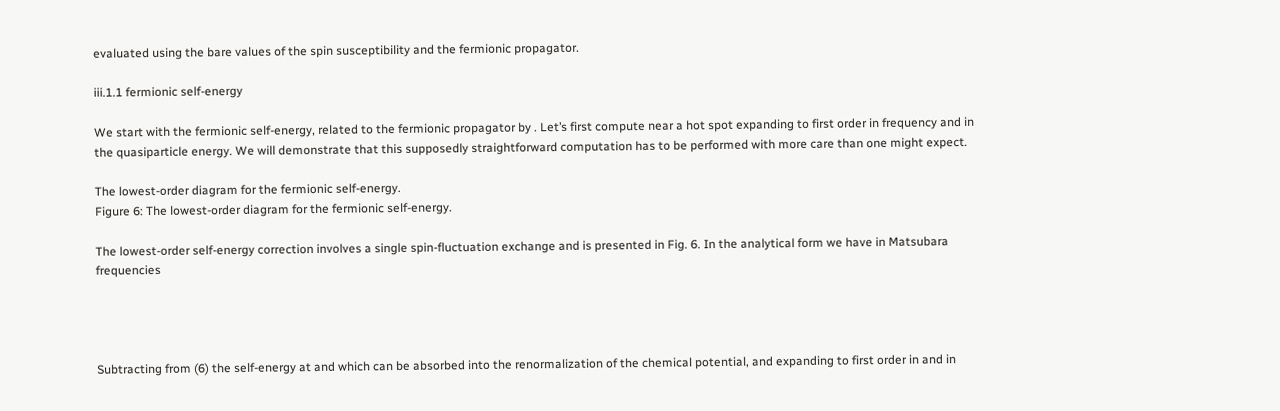evaluated using the bare values of the spin susceptibility and the fermionic propagator.

iii.1.1 fermionic self-energy

We start with the fermionic self-energy, related to the fermionic propagator by . Let’s first compute near a hot spot expanding to first order in frequency and in the quasiparticle energy. We will demonstrate that this supposedly straightforward computation has to be performed with more care than one might expect.

The lowest-order diagram for the fermionic self-energy.
Figure 6: The lowest-order diagram for the fermionic self-energy.

The lowest-order self-energy correction involves a single spin-fluctuation exchange and is presented in Fig. 6. In the analytical form we have in Matsubara frequencies




Subtracting from (6) the self-energy at and which can be absorbed into the renormalization of the chemical potential, and expanding to first order in and in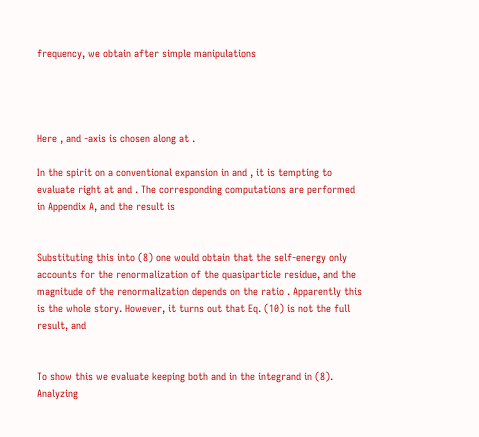frequency, we obtain after simple manipulations




Here , and -axis is chosen along at .

In the spirit on a conventional expansion in and , it is tempting to evaluate right at and . The corresponding computations are performed in Appendix A, and the result is


Substituting this into (8) one would obtain that the self-energy only accounts for the renormalization of the quasiparticle residue, and the magnitude of the renormalization depends on the ratio . Apparently this is the whole story. However, it turns out that Eq. (10) is not the full result, and


To show this we evaluate keeping both and in the integrand in (8). Analyzing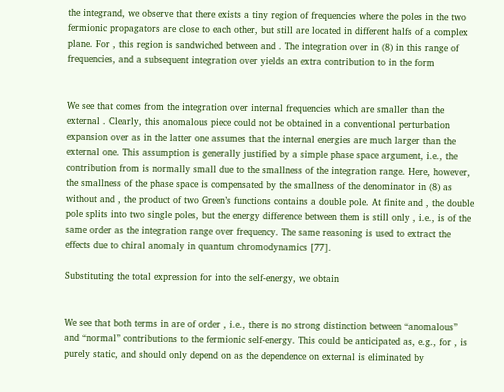the integrand, we observe that there exists a tiny region of frequencies where the poles in the two fermionic propagators are close to each other, but still are located in different halfs of a complex plane. For , this region is sandwiched between and . The integration over in (8) in this range of frequencies, and a subsequent integration over yields an extra contribution to in the form


We see that comes from the integration over internal frequencies which are smaller than the external . Clearly, this anomalous piece could not be obtained in a conventional perturbation expansion over as in the latter one assumes that the internal energies are much larger than the external one. This assumption is generally justified by a simple phase space argument, i.e., the contribution from is normally small due to the smallness of the integration range. Here, however, the smallness of the phase space is compensated by the smallness of the denominator in (8) as without and , the product of two Green’s functions contains a double pole. At finite and , the double pole splits into two single poles, but the energy difference between them is still only , i.e., is of the same order as the integration range over frequency. The same reasoning is used to extract the effects due to chiral anomaly in quantum chromodynamics [77].

Substituting the total expression for into the self-energy, we obtain


We see that both terms in are of order , i.e., there is no strong distinction between “anomalous” and “normal” contributions to the fermionic self-energy. This could be anticipated as, e.g., for , is purely static, and should only depend on as the dependence on external is eliminated by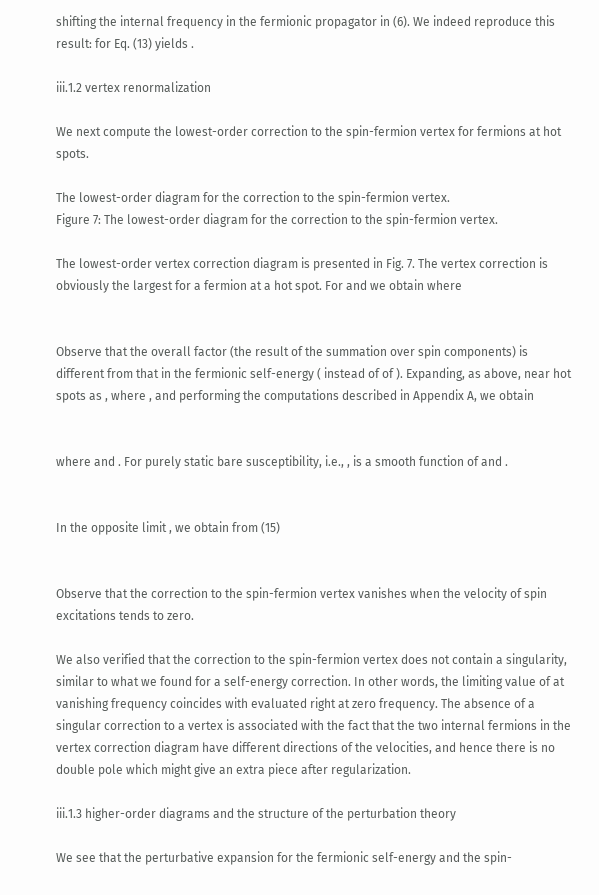shifting the internal frequency in the fermionic propagator in (6). We indeed reproduce this result: for Eq. (13) yields .

iii.1.2 vertex renormalization

We next compute the lowest-order correction to the spin-fermion vertex for fermions at hot spots.

The lowest-order diagram for the correction to the spin-fermion vertex.
Figure 7: The lowest-order diagram for the correction to the spin-fermion vertex.

The lowest-order vertex correction diagram is presented in Fig. 7. The vertex correction is obviously the largest for a fermion at a hot spot. For and we obtain where


Observe that the overall factor (the result of the summation over spin components) is different from that in the fermionic self-energy ( instead of of ). Expanding, as above, near hot spots as , where , and performing the computations described in Appendix A, we obtain


where and . For purely static bare susceptibility, i.e., , is a smooth function of and .


In the opposite limit , we obtain from (15)


Observe that the correction to the spin-fermion vertex vanishes when the velocity of spin excitations tends to zero.

We also verified that the correction to the spin-fermion vertex does not contain a singularity, similar to what we found for a self-energy correction. In other words, the limiting value of at vanishing frequency coincides with evaluated right at zero frequency. The absence of a singular correction to a vertex is associated with the fact that the two internal fermions in the vertex correction diagram have different directions of the velocities, and hence there is no double pole which might give an extra piece after regularization.

iii.1.3 higher-order diagrams and the structure of the perturbation theory

We see that the perturbative expansion for the fermionic self-energy and the spin-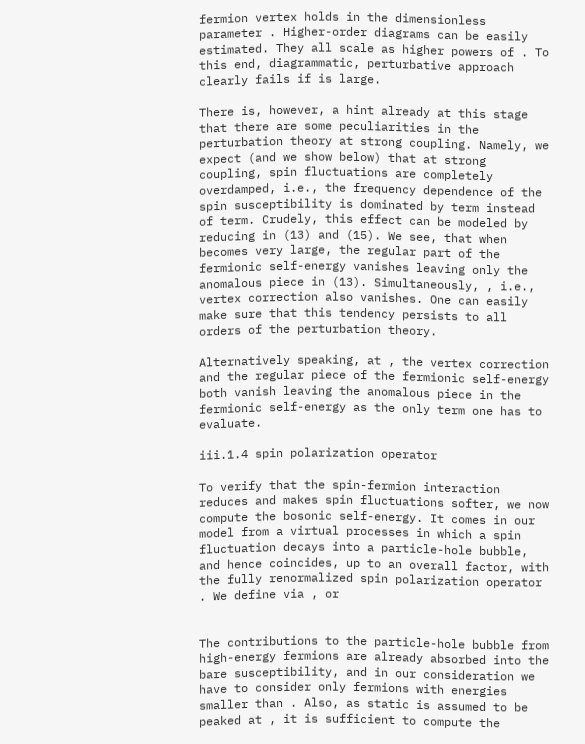fermion vertex holds in the dimensionless parameter . Higher-order diagrams can be easily estimated. They all scale as higher powers of . To this end, diagrammatic, perturbative approach clearly fails if is large.

There is, however, a hint already at this stage that there are some peculiarities in the perturbation theory at strong coupling. Namely, we expect (and we show below) that at strong coupling, spin fluctuations are completely overdamped, i.e., the frequency dependence of the spin susceptibility is dominated by term instead of term. Crudely, this effect can be modeled by reducing in (13) and (15). We see, that when becomes very large, the regular part of the fermionic self-energy vanishes leaving only the anomalous piece in (13). Simultaneously, , i.e., vertex correction also vanishes. One can easily make sure that this tendency persists to all orders of the perturbation theory.

Alternatively speaking, at , the vertex correction and the regular piece of the fermionic self-energy both vanish leaving the anomalous piece in the fermionic self-energy as the only term one has to evaluate.

iii.1.4 spin polarization operator

To verify that the spin-fermion interaction reduces and makes spin fluctuations softer, we now compute the bosonic self-energy. It comes in our model from a virtual processes in which a spin fluctuation decays into a particle-hole bubble, and hence coincides, up to an overall factor, with the fully renormalized spin polarization operator . We define via , or


The contributions to the particle-hole bubble from high-energy fermions are already absorbed into the bare susceptibility, and in our consideration we have to consider only fermions with energies smaller than . Also, as static is assumed to be peaked at , it is sufficient to compute the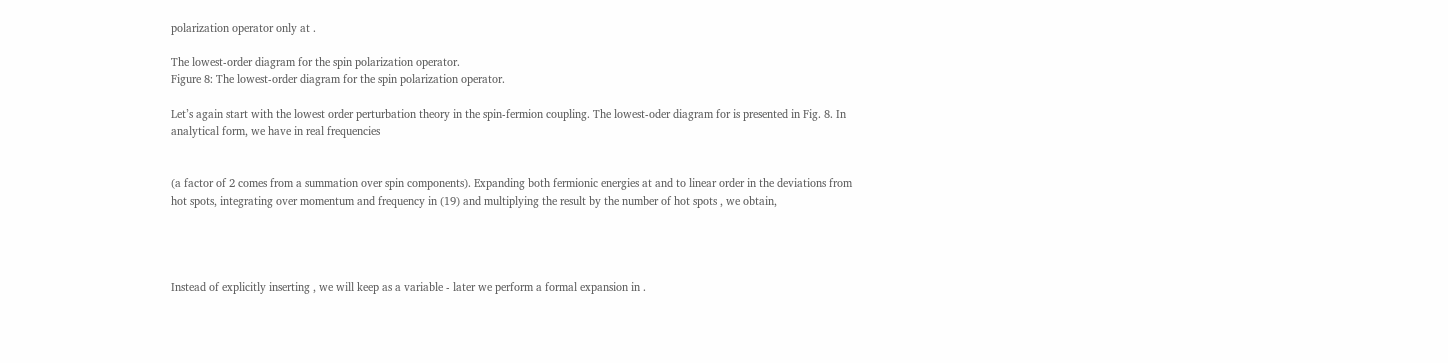polarization operator only at .

The lowest-order diagram for the spin polarization operator.
Figure 8: The lowest-order diagram for the spin polarization operator.

Let’s again start with the lowest order perturbation theory in the spin-fermion coupling. The lowest-oder diagram for is presented in Fig. 8. In analytical form, we have in real frequencies


(a factor of 2 comes from a summation over spin components). Expanding both fermionic energies at and to linear order in the deviations from hot spots, integrating over momentum and frequency in (19) and multiplying the result by the number of hot spots , we obtain,




Instead of explicitly inserting , we will keep as a variable - later we perform a formal expansion in .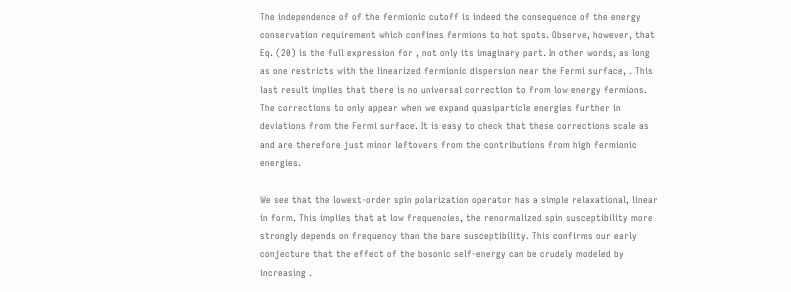The independence of of the fermionic cutoff is indeed the consequence of the energy conservation requirement which confines fermions to hot spots. Observe, however, that Eq. (20) is the full expression for , not only its imaginary part. In other words, as long as one restricts with the linearized fermionic dispersion near the Fermi surface, . This last result implies that there is no universal correction to from low energy fermions. The corrections to only appear when we expand quasiparticle energies further in deviations from the Fermi surface. It is easy to check that these corrections scale as and are therefore just minor leftovers from the contributions from high fermionic energies.

We see that the lowest-order spin polarization operator has a simple relaxational, linear in form. This implies that at low frequencies, the renormalized spin susceptibility more strongly depends on frequency than the bare susceptibility. This confirms our early conjecture that the effect of the bosonic self-energy can be crudely modeled by increasing .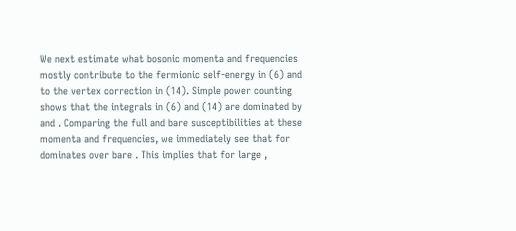We next estimate what bosonic momenta and frequencies mostly contribute to the fermionic self-energy in (6) and to the vertex correction in (14). Simple power counting shows that the integrals in (6) and (14) are dominated by and . Comparing the full and bare susceptibilities at these momenta and frequencies, we immediately see that for dominates over bare . This implies that for large ,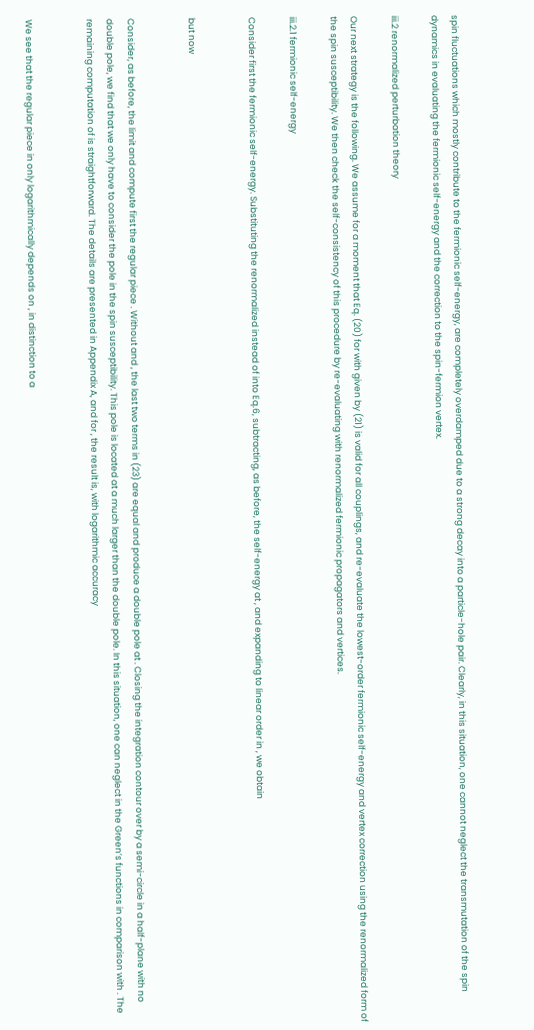spin fluctuations which mostly contribute to the fermionic self-energy, are completely overdamped due to a strong decay into a particle-hole pair. Clearly, in this situation, one cannot neglect the transmutation of the spin dynamics in evaluating the fermionic self-energy and the correction to the spin-fermion vertex.

iii.2 renormalized perturbation theory

Our next strategy is the following. We assume for a moment that Eq. (20) for with given by (21) is valid for all couplings, and re-evaluate the lowest-order fermionic self-energy and vertex correction using the renormalized form of the spin susceptibility. We then check the self-consistency of this procedure by re-evaluating with renormalized fermionic propagators and vertices.

iii.2.1 fermionic self-energy

Consider first the fermionic self-energy. Substituting the renormalized instead of into Eq.6, subtracting, as before, the self-energy at , and expanding to linear order in , we obtain


but now


Consider, as before, the limit and compute first the regular piece . Without and , the last two terms in (23) are equal and produce a double pole at . Closing the integration contour over by a semi-circle in a half-plane with no double pole, we find that we only have to consider the pole in the spin susceptibility. This pole is located at a much larger than the double pole. In this situation, one can neglect in the Green’s functions in comparison with . The remaining computation of is straightforward. The details are presented in Appendix A, and for , the result is, with logarithmic accuracy


We see that the regular piece in only logarithmically depends on , in distinction to a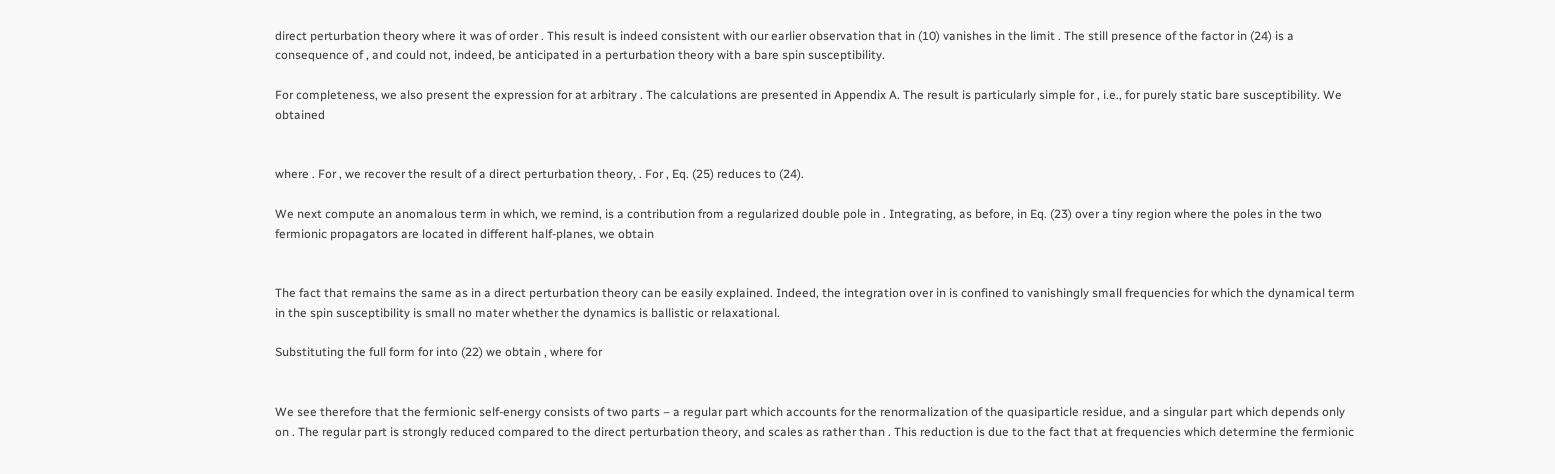direct perturbation theory where it was of order . This result is indeed consistent with our earlier observation that in (10) vanishes in the limit . The still presence of the factor in (24) is a consequence of , and could not, indeed, be anticipated in a perturbation theory with a bare spin susceptibility.

For completeness, we also present the expression for at arbitrary . The calculations are presented in Appendix A. The result is particularly simple for , i.e., for purely static bare susceptibility. We obtained


where . For , we recover the result of a direct perturbation theory, . For , Eq. (25) reduces to (24).

We next compute an anomalous term in which, we remind, is a contribution from a regularized double pole in . Integrating, as before, in Eq. (23) over a tiny region where the poles in the two fermionic propagators are located in different half-planes, we obtain


The fact that remains the same as in a direct perturbation theory can be easily explained. Indeed, the integration over in is confined to vanishingly small frequencies for which the dynamical term in the spin susceptibility is small no mater whether the dynamics is ballistic or relaxational.

Substituting the full form for into (22) we obtain , where for


We see therefore that the fermionic self-energy consists of two parts – a regular part which accounts for the renormalization of the quasiparticle residue, and a singular part which depends only on . The regular part is strongly reduced compared to the direct perturbation theory, and scales as rather than . This reduction is due to the fact that at frequencies which determine the fermionic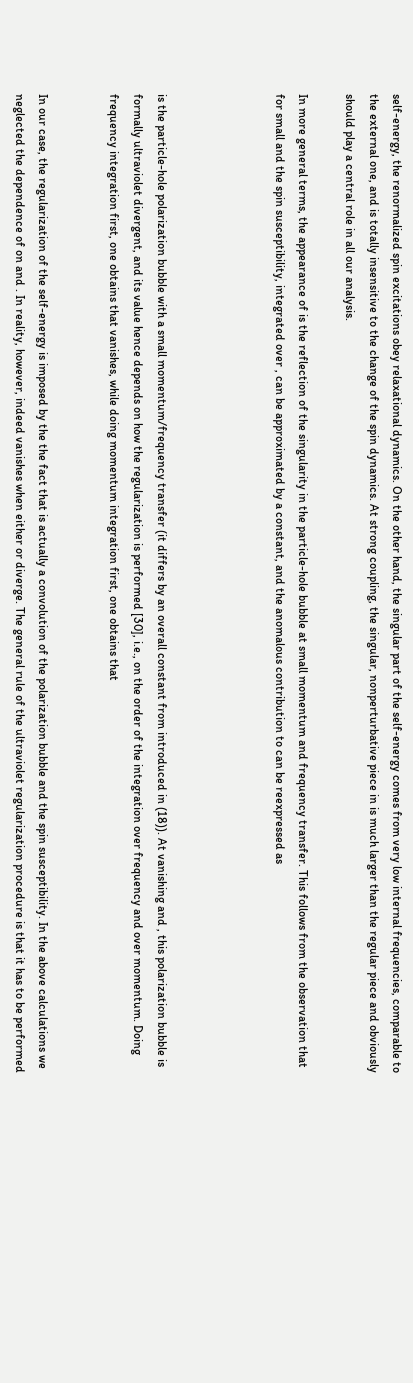self-energy, the renormalized spin excitations obey relaxational dynamics. On the other hand, the singular part of the self-energy comes from very low internal frequencies, comparable to the external one, and is totally insensitive to the change of the spin dynamics. At strong coupling, the singular, nonperturbative piece in is much larger than the regular piece and obviously should play a central role in all our analysis.

In more general terms, the appearance of is the reflection of the singularity in the particle-hole bubble at small momentum and frequency transfer. This follows from the observation that for small and the spin susceptibility, integrated over , can be approximated by a constant, and the anomalous contribution to can be reexpressed as




is the particle-hole polarization bubble with a small momentum/frequency transfer (it differs by an overall constant from introduced in (18)). At vanishing and , this polarization bubble is formally ultraviolet divergent, and its value hence depends on how the regularization is performed [30], i.e., on the order of the integration over frequency and over momentum. Doing frequency integration first, one obtains that vanishes, while doing momentum integration first, one obtains that


In our case, the regularization of the self-energy is imposed by the the fact that is actually a convolution of the polarization bubble and the spin susceptibility. In the above calculations we neglected the dependence of on and . In reality, however, indeed vanishes when either or diverge. The general rule of the ultraviolet regularization procedure is that it has to be performed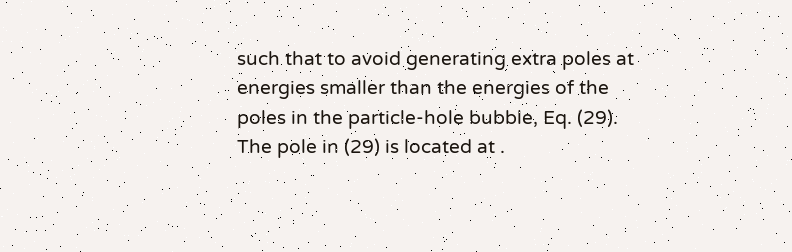such that to avoid generating extra poles at energies smaller than the energies of the poles in the particle-hole bubble, Eq. (29). The pole in (29) is located at .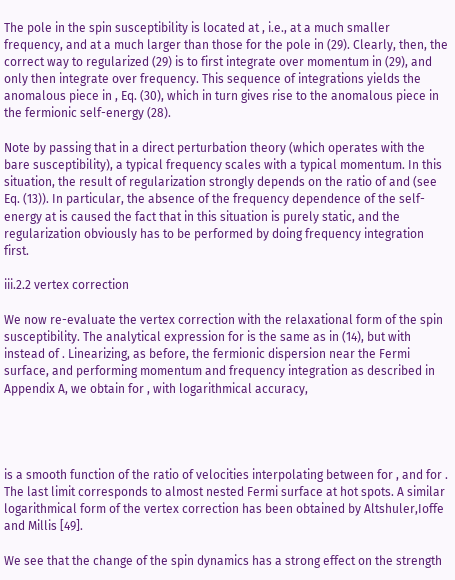The pole in the spin susceptibility is located at , i.e., at a much smaller frequency, and at a much larger than those for the pole in (29). Clearly, then, the correct way to regularized (29) is to first integrate over momentum in (29), and only then integrate over frequency. This sequence of integrations yields the anomalous piece in , Eq. (30), which in turn gives rise to the anomalous piece in the fermionic self-energy (28).

Note by passing that in a direct perturbation theory (which operates with the bare susceptibility), a typical frequency scales with a typical momentum. In this situation, the result of regularization strongly depends on the ratio of and (see Eq. (13)). In particular, the absence of the frequency dependence of the self-energy at is caused the fact that in this situation is purely static, and the regularization obviously has to be performed by doing frequency integration first.

iii.2.2 vertex correction

We now re-evaluate the vertex correction with the relaxational form of the spin susceptibility. The analytical expression for is the same as in (14), but with instead of . Linearizing, as before, the fermionic dispersion near the Fermi surface, and performing momentum and frequency integration as described in Appendix A, we obtain for , with logarithmical accuracy,




is a smooth function of the ratio of velocities interpolating between for , and for . The last limit corresponds to almost nested Fermi surface at hot spots. A similar logarithmical form of the vertex correction has been obtained by Altshuler,Ioffe and Millis [49].

We see that the change of the spin dynamics has a strong effect on the strength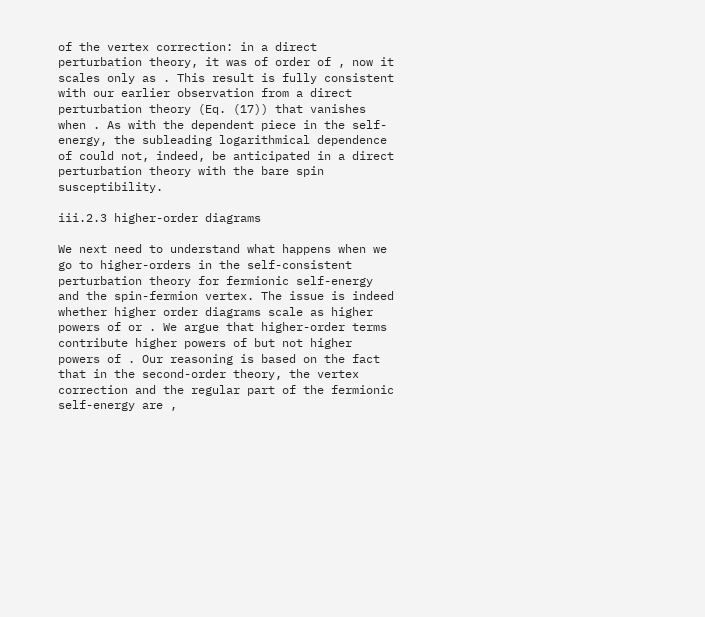of the vertex correction: in a direct perturbation theory, it was of order of , now it scales only as . This result is fully consistent with our earlier observation from a direct perturbation theory (Eq. (17)) that vanishes when . As with the dependent piece in the self-energy, the subleading logarithmical dependence of could not, indeed, be anticipated in a direct perturbation theory with the bare spin susceptibility.

iii.2.3 higher-order diagrams

We next need to understand what happens when we go to higher-orders in the self-consistent perturbation theory for fermionic self-energy and the spin-fermion vertex. The issue is indeed whether higher order diagrams scale as higher powers of or . We argue that higher-order terms contribute higher powers of but not higher powers of . Our reasoning is based on the fact that in the second-order theory, the vertex correction and the regular part of the fermionic self-energy are ,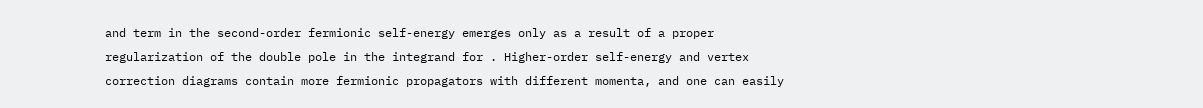and term in the second-order fermionic self-energy emerges only as a result of a proper regularization of the double pole in the integrand for . Higher-order self-energy and vertex correction diagrams contain more fermionic propagators with different momenta, and one can easily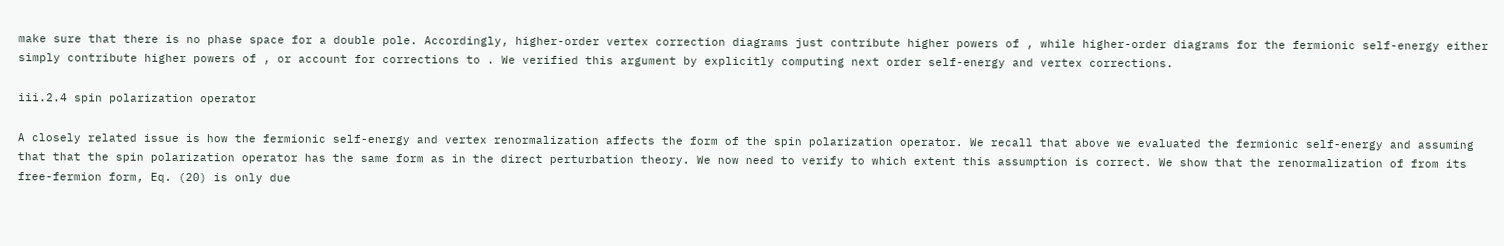make sure that there is no phase space for a double pole. Accordingly, higher-order vertex correction diagrams just contribute higher powers of , while higher-order diagrams for the fermionic self-energy either simply contribute higher powers of , or account for corrections to . We verified this argument by explicitly computing next order self-energy and vertex corrections.

iii.2.4 spin polarization operator

A closely related issue is how the fermionic self-energy and vertex renormalization affects the form of the spin polarization operator. We recall that above we evaluated the fermionic self-energy and assuming that that the spin polarization operator has the same form as in the direct perturbation theory. We now need to verify to which extent this assumption is correct. We show that the renormalization of from its free-fermion form, Eq. (20) is only due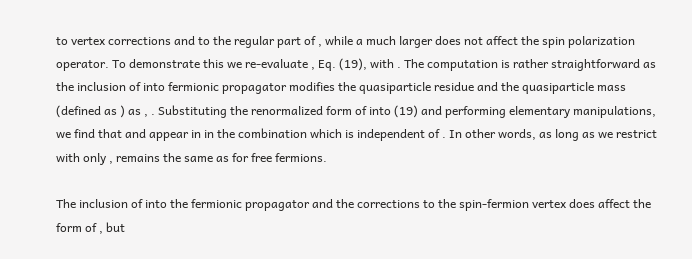to vertex corrections and to the regular part of , while a much larger does not affect the spin polarization operator. To demonstrate this we re-evaluate , Eq. (19), with . The computation is rather straightforward as the inclusion of into fermionic propagator modifies the quasiparticle residue and the quasiparticle mass (defined as ) as , . Substituting the renormalized form of into (19) and performing elementary manipulations, we find that and appear in in the combination which is independent of . In other words, as long as we restrict with only , remains the same as for free fermions.

The inclusion of into the fermionic propagator and the corrections to the spin-fermion vertex does affect the form of , but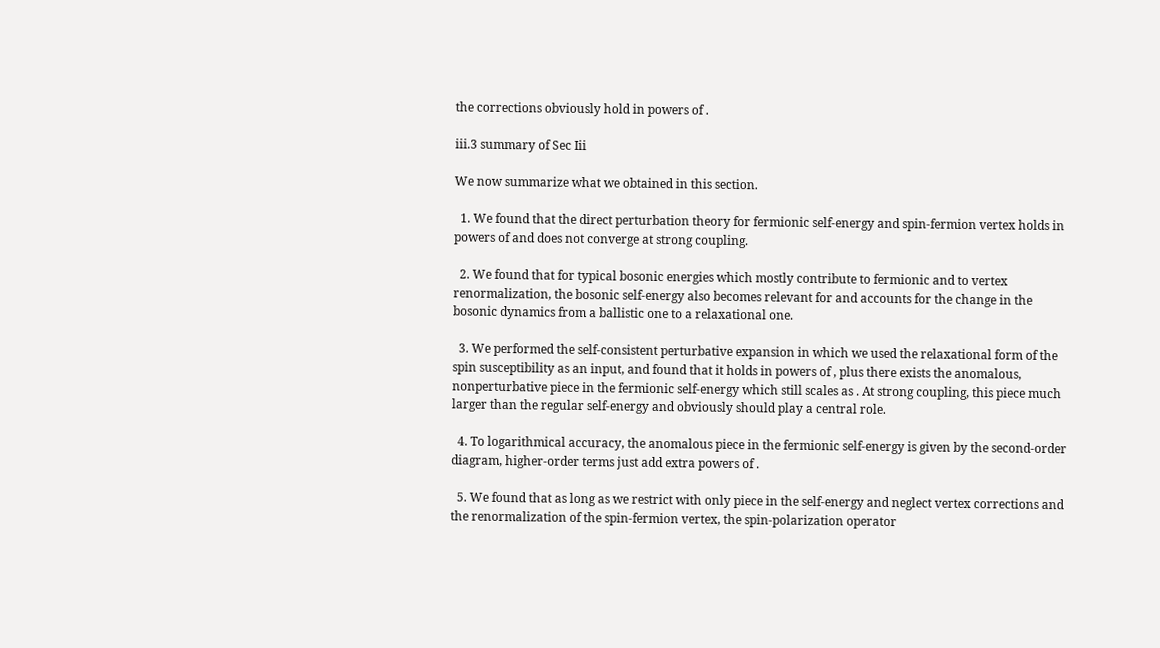the corrections obviously hold in powers of .

iii.3 summary of Sec Iii

We now summarize what we obtained in this section.

  1. We found that the direct perturbation theory for fermionic self-energy and spin-fermion vertex holds in powers of and does not converge at strong coupling.

  2. We found that for typical bosonic energies which mostly contribute to fermionic and to vertex renormalization, the bosonic self-energy also becomes relevant for and accounts for the change in the bosonic dynamics from a ballistic one to a relaxational one.

  3. We performed the self-consistent perturbative expansion in which we used the relaxational form of the spin susceptibility as an input, and found that it holds in powers of , plus there exists the anomalous, nonperturbative piece in the fermionic self-energy which still scales as . At strong coupling, this piece much larger than the regular self-energy and obviously should play a central role.

  4. To logarithmical accuracy, the anomalous piece in the fermionic self-energy is given by the second-order diagram, higher-order terms just add extra powers of .

  5. We found that as long as we restrict with only piece in the self-energy and neglect vertex corrections and the renormalization of the spin-fermion vertex, the spin-polarization operator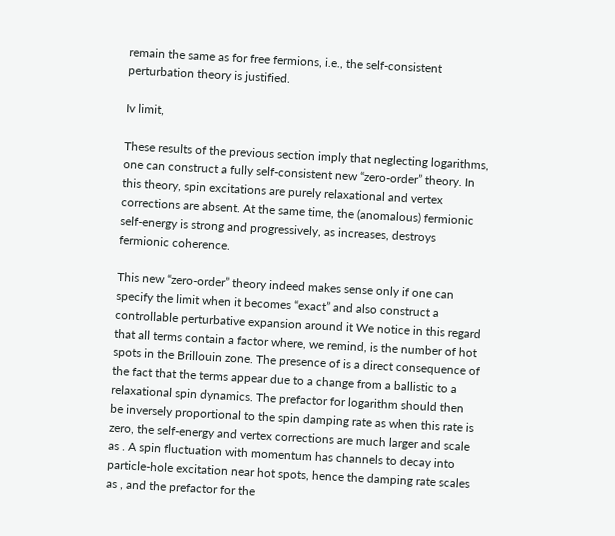remain the same as for free fermions, i.e., the self-consistent perturbation theory is justified.

Iv limit,

These results of the previous section imply that neglecting logarithms, one can construct a fully self-consistent new “zero-order” theory. In this theory, spin excitations are purely relaxational and vertex corrections are absent. At the same time, the (anomalous) fermionic self-energy is strong and progressively, as increases, destroys fermionic coherence.

This new “zero-order” theory indeed makes sense only if one can specify the limit when it becomes “exact” and also construct a controllable perturbative expansion around it We notice in this regard that all terms contain a factor where, we remind, is the number of hot spots in the Brillouin zone. The presence of is a direct consequence of the fact that the terms appear due to a change from a ballistic to a relaxational spin dynamics. The prefactor for logarithm should then be inversely proportional to the spin damping rate as when this rate is zero, the self-energy and vertex corrections are much larger and scale as . A spin fluctuation with momentum has channels to decay into particle-hole excitation near hot spots, hence the damping rate scales as , and the prefactor for the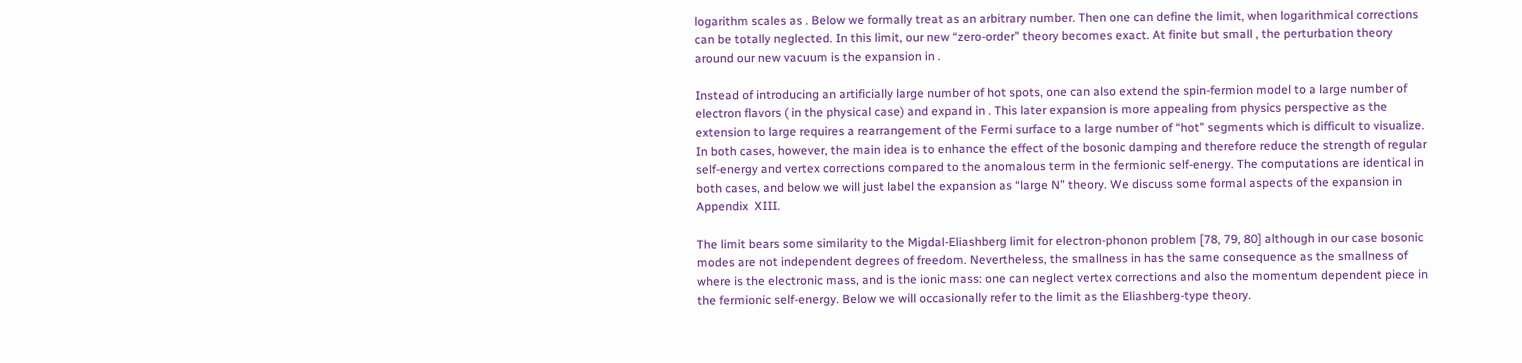logarithm scales as . Below we formally treat as an arbitrary number. Then one can define the limit, when logarithmical corrections can be totally neglected. In this limit, our new “zero-order” theory becomes exact. At finite but small , the perturbation theory around our new vacuum is the expansion in .

Instead of introducing an artificially large number of hot spots, one can also extend the spin-fermion model to a large number of electron flavors ( in the physical case) and expand in . This later expansion is more appealing from physics perspective as the extension to large requires a rearrangement of the Fermi surface to a large number of “hot” segments which is difficult to visualize. In both cases, however, the main idea is to enhance the effect of the bosonic damping and therefore reduce the strength of regular self-energy and vertex corrections compared to the anomalous term in the fermionic self-energy. The computations are identical in both cases, and below we will just label the expansion as “large N” theory. We discuss some formal aspects of the expansion in Appendix  XIII.

The limit bears some similarity to the Migdal-Eliashberg limit for electron-phonon problem [78, 79, 80] although in our case bosonic modes are not independent degrees of freedom. Nevertheless, the smallness in has the same consequence as the smallness of where is the electronic mass, and is the ionic mass: one can neglect vertex corrections and also the momentum dependent piece in the fermionic self-energy. Below we will occasionally refer to the limit as the Eliashberg-type theory.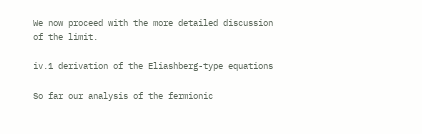We now proceed with the more detailed discussion of the limit.

iv.1 derivation of the Eliashberg-type equations

So far our analysis of the fermionic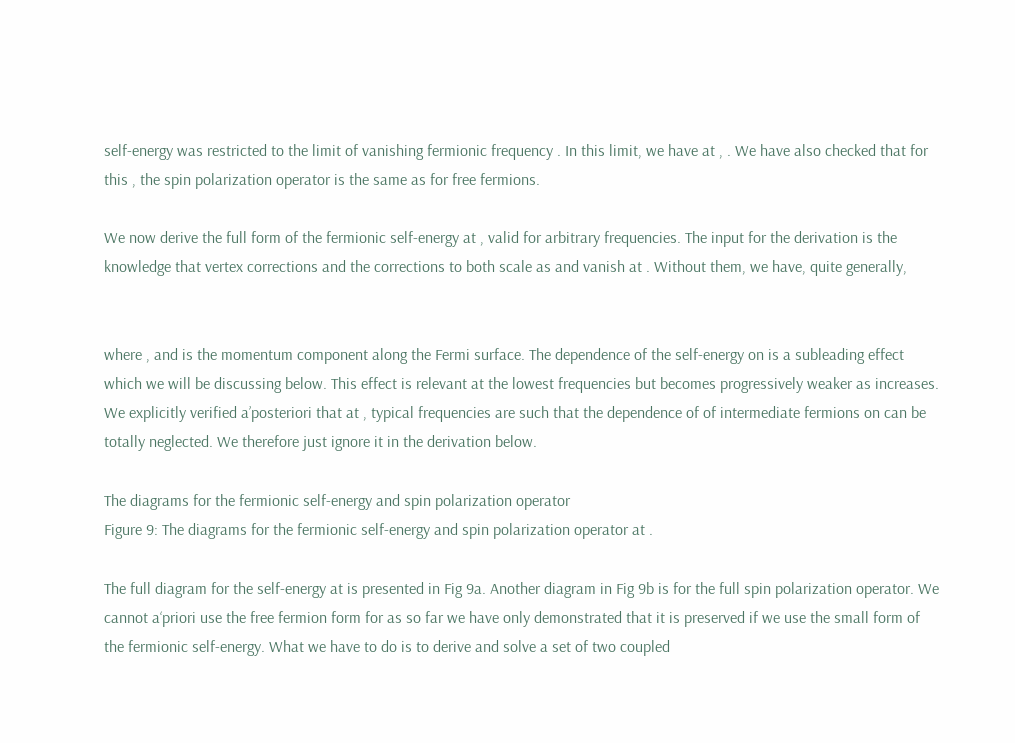self-energy was restricted to the limit of vanishing fermionic frequency . In this limit, we have at , . We have also checked that for this , the spin polarization operator is the same as for free fermions.

We now derive the full form of the fermionic self-energy at , valid for arbitrary frequencies. The input for the derivation is the knowledge that vertex corrections and the corrections to both scale as and vanish at . Without them, we have, quite generally,


where , and is the momentum component along the Fermi surface. The dependence of the self-energy on is a subleading effect which we will be discussing below. This effect is relevant at the lowest frequencies but becomes progressively weaker as increases. We explicitly verified a’posteriori that at , typical frequencies are such that the dependence of of intermediate fermions on can be totally neglected. We therefore just ignore it in the derivation below.

The diagrams for the fermionic self-energy and spin polarization operator
Figure 9: The diagrams for the fermionic self-energy and spin polarization operator at .

The full diagram for the self-energy at is presented in Fig 9a. Another diagram in Fig 9b is for the full spin polarization operator. We cannot a‘priori use the free fermion form for as so far we have only demonstrated that it is preserved if we use the small form of the fermionic self-energy. What we have to do is to derive and solve a set of two coupled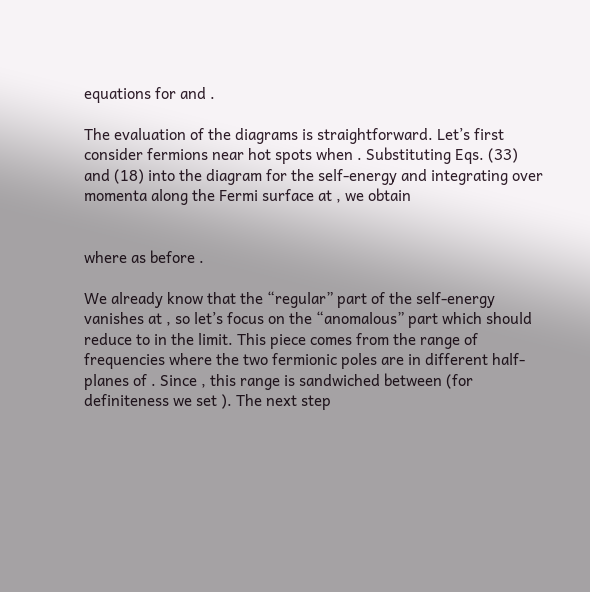equations for and .

The evaluation of the diagrams is straightforward. Let’s first consider fermions near hot spots when . Substituting Eqs. (33) and (18) into the diagram for the self-energy and integrating over momenta along the Fermi surface at , we obtain


where as before .

We already know that the “regular” part of the self-energy vanishes at , so let’s focus on the “anomalous” part which should reduce to in the limit. This piece comes from the range of frequencies where the two fermionic poles are in different half-planes of . Since , this range is sandwiched between (for definiteness we set ). The next step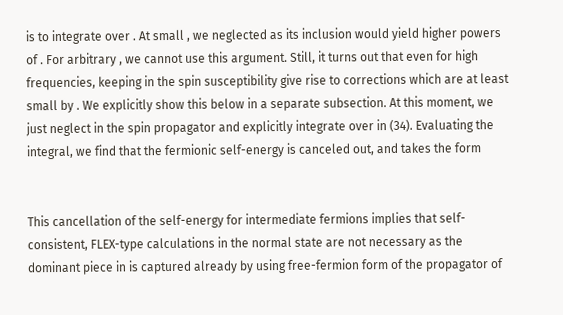is to integrate over . At small , we neglected as its inclusion would yield higher powers of . For arbitrary , we cannot use this argument. Still, it turns out that even for high frequencies, keeping in the spin susceptibility give rise to corrections which are at least small by . We explicitly show this below in a separate subsection. At this moment, we just neglect in the spin propagator and explicitly integrate over in (34). Evaluating the integral, we find that the fermionic self-energy is canceled out, and takes the form


This cancellation of the self-energy for intermediate fermions implies that self-consistent, FLEX-type calculations in the normal state are not necessary as the dominant piece in is captured already by using free-fermion form of the propagator of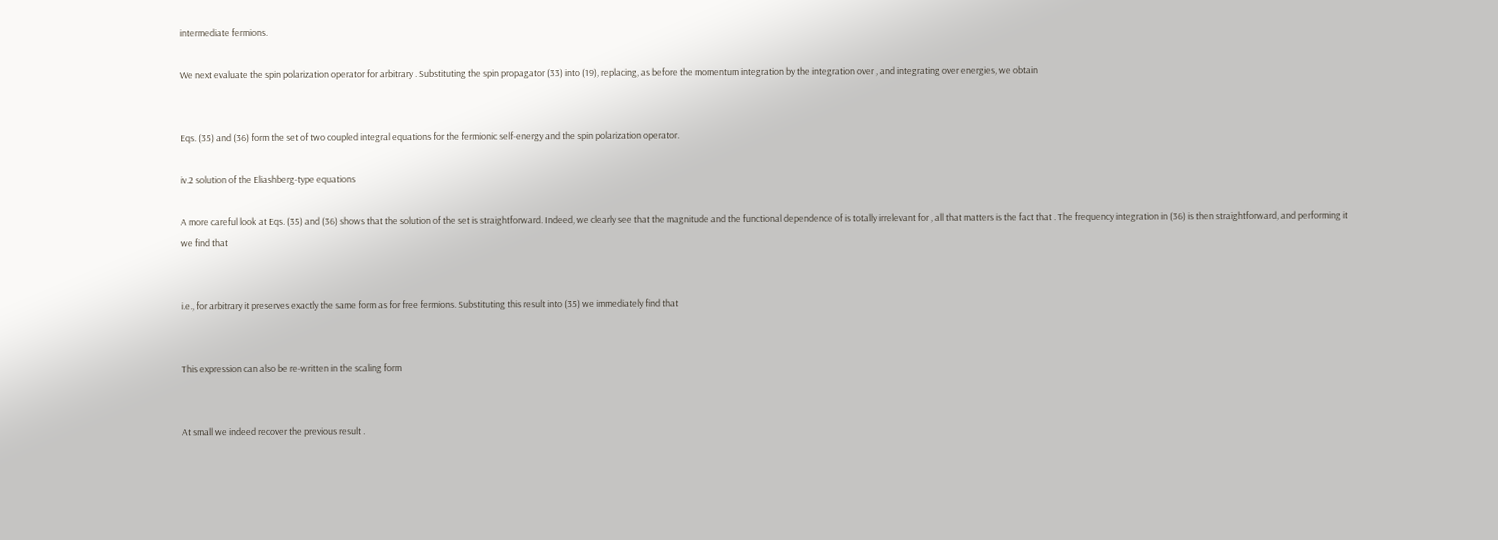intermediate fermions.

We next evaluate the spin polarization operator for arbitrary . Substituting the spin propagator (33) into (19), replacing, as before the momentum integration by the integration over , and integrating over energies, we obtain


Eqs. (35) and (36) form the set of two coupled integral equations for the fermionic self-energy and the spin polarization operator.

iv.2 solution of the Eliashberg-type equations

A more careful look at Eqs. (35) and (36) shows that the solution of the set is straightforward. Indeed, we clearly see that the magnitude and the functional dependence of is totally irrelevant for , all that matters is the fact that . The frequency integration in (36) is then straightforward, and performing it we find that


i.e., for arbitrary it preserves exactly the same form as for free fermions. Substituting this result into (35) we immediately find that


This expression can also be re-written in the scaling form


At small we indeed recover the previous result .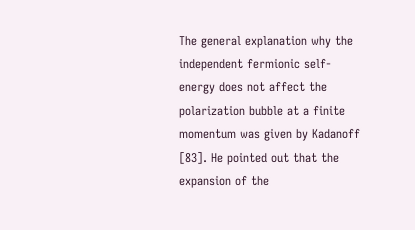The general explanation why the independent fermionic self-energy does not affect the polarization bubble at a finite momentum was given by Kadanoff [83]. He pointed out that the expansion of the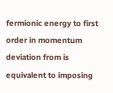fermionic energy to first order in momentum deviation from is equivalent to imposing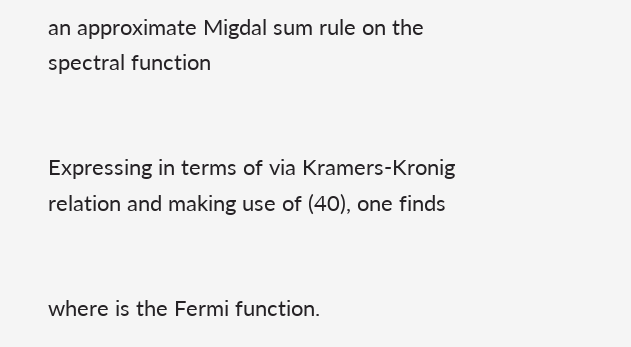an approximate Migdal sum rule on the spectral function


Expressing in terms of via Kramers-Kronig relation and making use of (40), one finds


where is the Fermi function.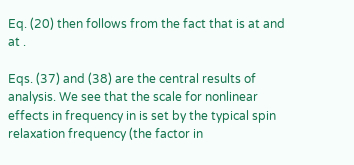Eq. (20) then follows from the fact that is at and at .

Eqs. (37) and (38) are the central results of analysis. We see that the scale for nonlinear effects in frequency in is set by the typical spin relaxation frequency (the factor in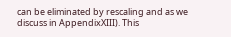can be eliminated by rescaling and as we discuss in AppendixXIII). This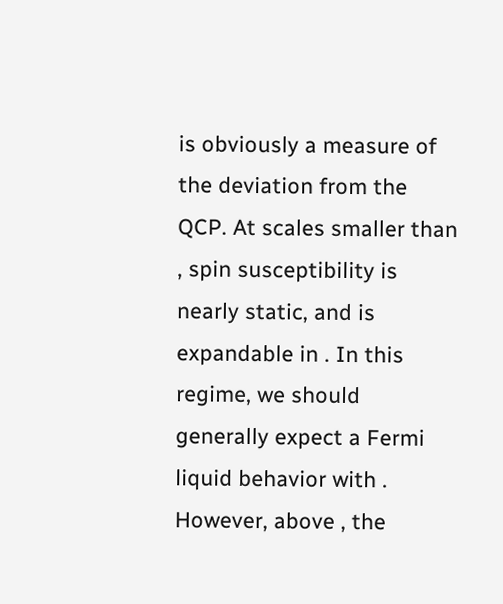is obviously a measure of the deviation from the QCP. At scales smaller than , spin susceptibility is nearly static, and is expandable in . In this regime, we should generally expect a Fermi liquid behavior with . However, above , the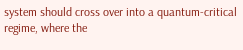system should cross over into a quantum-critical regime, where the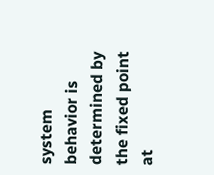system behavior is determined by the fixed point at